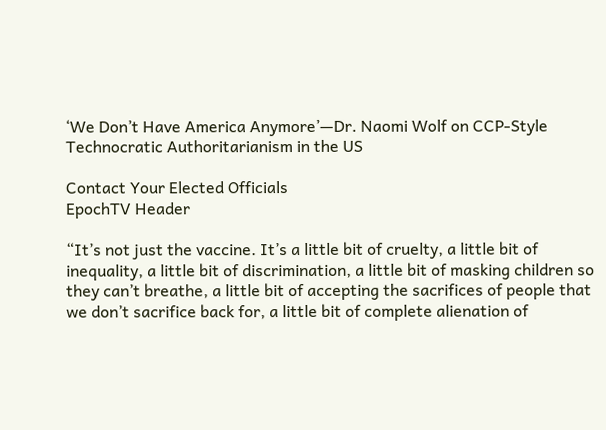‘We Don’t Have America Anymore’—Dr. Naomi Wolf on CCP-Style Technocratic Authoritarianism in the US

Contact Your Elected Officials
EpochTV Header

“It’s not just the vaccine. It’s a little bit of cruelty, a little bit of inequality, a little bit of discrimination, a little bit of masking children so they can’t breathe, a little bit of accepting the sacrifices of people that we don’t sacrifice back for, a little bit of complete alienation of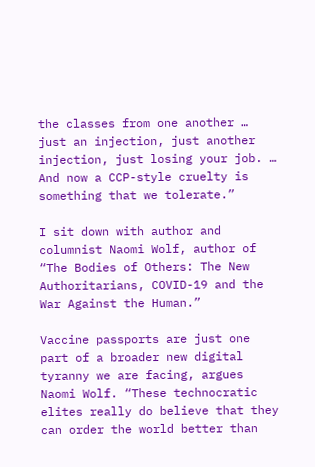the classes from one another … just an injection, just another injection, just losing your job. … And now a CCP-style cruelty is something that we tolerate.”

I sit down with author and columnist Naomi Wolf, author of “The Bodies of Others: The New Authoritarians, COVID-19 and the War Against the Human.”

Vaccine passports are just one part of a broader new digital tyranny we are facing, argues Naomi Wolf. “These technocratic elites really do believe that they can order the world better than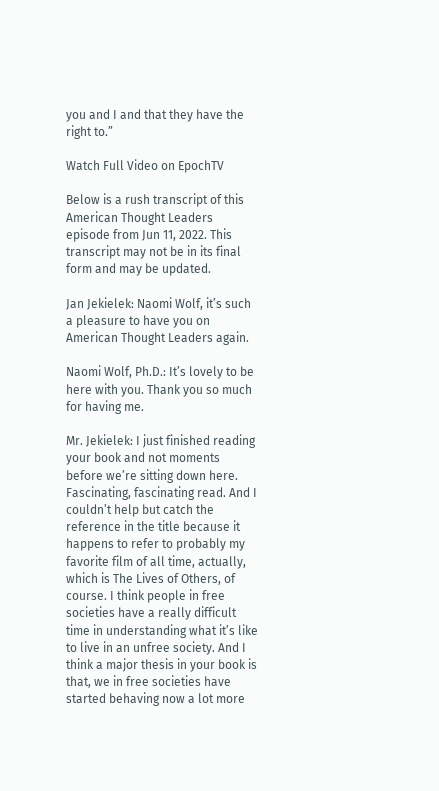you and I and that they have the right to.”

Watch Full Video on EpochTV

Below is a rush transcript of this American Thought Leaders episode from Jun 11, 2022. This transcript may not be in its final form and may be updated.

Jan Jekielek: Naomi Wolf, it’s such a pleasure to have you on American Thought Leaders again.

Naomi Wolf, Ph.D.: It’s lovely to be here with you. Thank you so much for having me.

Mr. Jekielek: I just finished reading your book and not moments before we’re sitting down here. Fascinating, fascinating read. And I couldn’t help but catch the reference in the title because it happens to refer to probably my favorite film of all time, actually, which is The Lives of Others, of course. I think people in free societies have a really difficult time in understanding what it’s like to live in an unfree society. And I think a major thesis in your book is that, we in free societies have started behaving now a lot more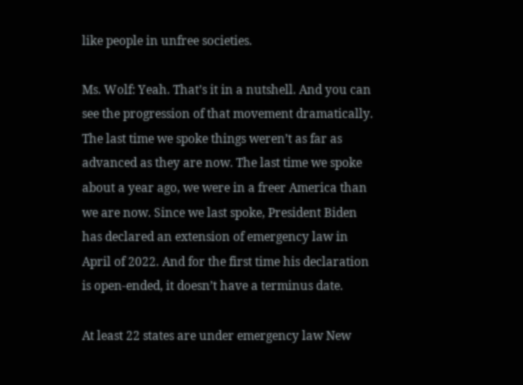like people in unfree societies.

Ms. Wolf: Yeah. That’s it in a nutshell. And you can see the progression of that movement dramatically. The last time we spoke things weren’t as far as advanced as they are now. The last time we spoke about a year ago, we were in a freer America than we are now. Since we last spoke, President Biden has declared an extension of emergency law in April of 2022. And for the first time his declaration is open-ended, it doesn’t have a terminus date.

At least 22 states are under emergency law New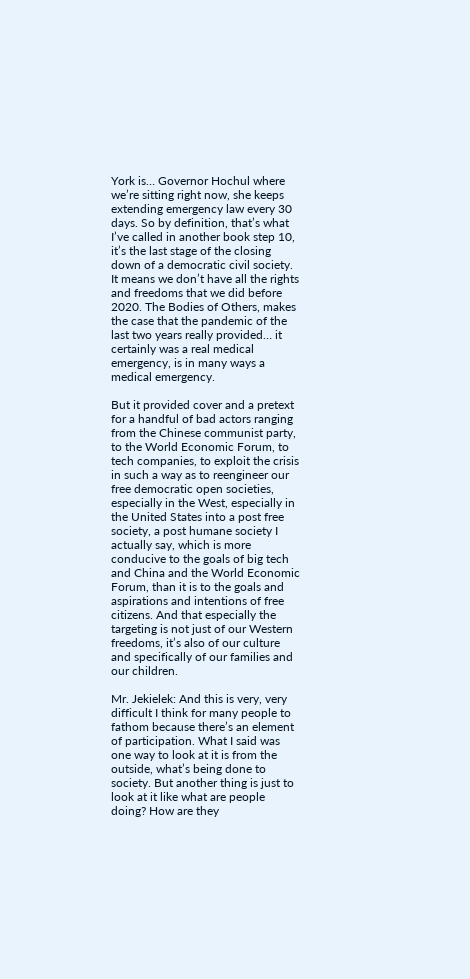York is… Governor Hochul where we’re sitting right now, she keeps extending emergency law every 30 days. So by definition, that’s what I’ve called in another book step 10, it’s the last stage of the closing down of a democratic civil society. It means we don’t have all the rights and freedoms that we did before 2020. The Bodies of Others, makes the case that the pandemic of the last two years really provided… it certainly was a real medical emergency, is in many ways a medical emergency.

But it provided cover and a pretext for a handful of bad actors ranging from the Chinese communist party, to the World Economic Forum, to tech companies, to exploit the crisis in such a way as to reengineer our free democratic open societies, especially in the West, especially in the United States into a post free society, a post humane society I actually say, which is more conducive to the goals of big tech and China and the World Economic Forum, than it is to the goals and aspirations and intentions of free citizens. And that especially the targeting is not just of our Western freedoms, it’s also of our culture and specifically of our families and our children.

Mr. Jekielek: And this is very, very difficult I think for many people to fathom because there’s an element of participation. What I said was one way to look at it is from the outside, what’s being done to society. But another thing is just to look at it like what are people doing? How are they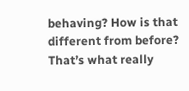behaving? How is that different from before? That’s what really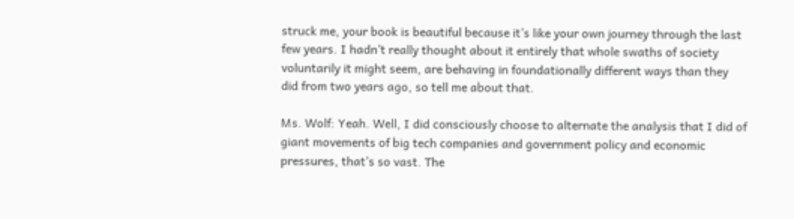struck me, your book is beautiful because it’s like your own journey through the last few years. I hadn’t really thought about it entirely that whole swaths of society voluntarily it might seem, are behaving in foundationally different ways than they did from two years ago, so tell me about that.

Ms. Wolf: Yeah. Well, I did consciously choose to alternate the analysis that I did of giant movements of big tech companies and government policy and economic pressures, that’s so vast. The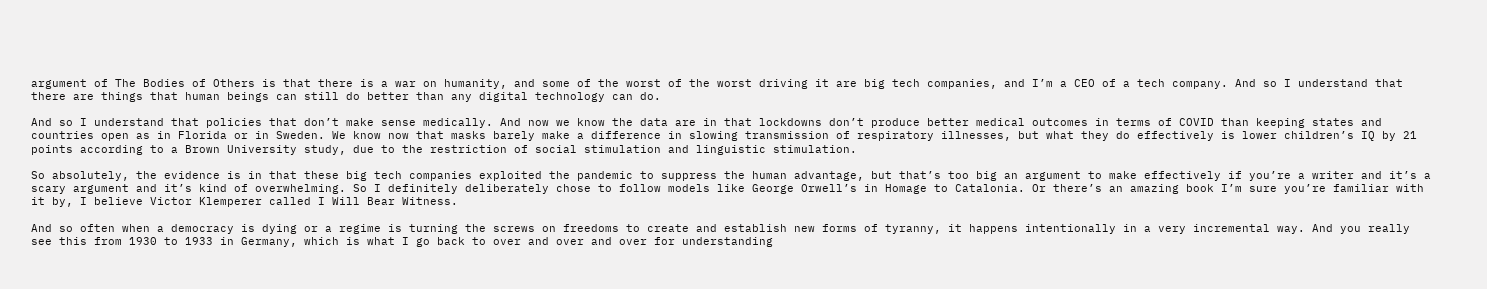argument of The Bodies of Others is that there is a war on humanity, and some of the worst of the worst driving it are big tech companies, and I’m a CEO of a tech company. And so I understand that there are things that human beings can still do better than any digital technology can do.

And so I understand that policies that don’t make sense medically. And now we know the data are in that lockdowns don’t produce better medical outcomes in terms of COVID than keeping states and countries open as in Florida or in Sweden. We know now that masks barely make a difference in slowing transmission of respiratory illnesses, but what they do effectively is lower children’s IQ by 21 points according to a Brown University study, due to the restriction of social stimulation and linguistic stimulation.

So absolutely, the evidence is in that these big tech companies exploited the pandemic to suppress the human advantage, but that’s too big an argument to make effectively if you’re a writer and it’s a scary argument and it’s kind of overwhelming. So I definitely deliberately chose to follow models like George Orwell’s in Homage to Catalonia. Or there’s an amazing book I’m sure you’re familiar with it by, I believe Victor Klemperer called I Will Bear Witness.

And so often when a democracy is dying or a regime is turning the screws on freedoms to create and establish new forms of tyranny, it happens intentionally in a very incremental way. And you really see this from 1930 to 1933 in Germany, which is what I go back to over and over and over for understanding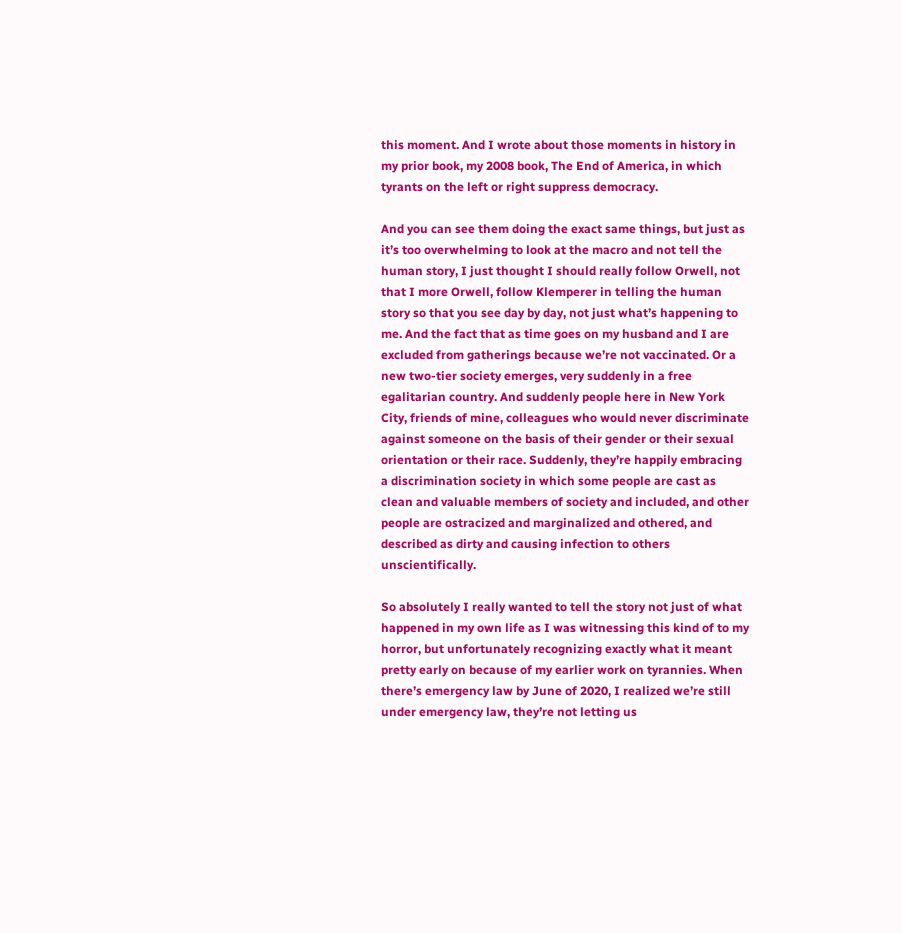this moment. And I wrote about those moments in history in my prior book, my 2008 book, The End of America, in which tyrants on the left or right suppress democracy.

And you can see them doing the exact same things, but just as it’s too overwhelming to look at the macro and not tell the human story, I just thought I should really follow Orwell, not that I more Orwell, follow Klemperer in telling the human story so that you see day by day, not just what’s happening to me. And the fact that as time goes on my husband and I are excluded from gatherings because we’re not vaccinated. Or a new two-tier society emerges, very suddenly in a free egalitarian country. And suddenly people here in New York City, friends of mine, colleagues who would never discriminate against someone on the basis of their gender or their sexual orientation or their race. Suddenly, they’re happily embracing a discrimination society in which some people are cast as clean and valuable members of society and included, and other people are ostracized and marginalized and othered, and described as dirty and causing infection to others unscientifically.

So absolutely I really wanted to tell the story not just of what happened in my own life as I was witnessing this kind of to my horror, but unfortunately recognizing exactly what it meant pretty early on because of my earlier work on tyrannies. When there’s emergency law by June of 2020, I realized we’re still under emergency law, they’re not letting us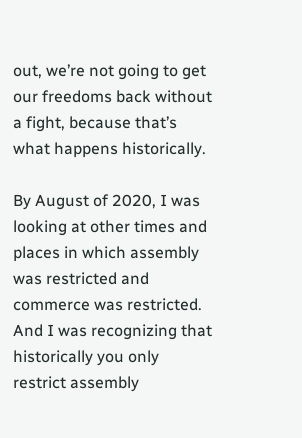out, we’re not going to get our freedoms back without a fight, because that’s what happens historically.

By August of 2020, I was looking at other times and places in which assembly was restricted and commerce was restricted. And I was recognizing that historically you only restrict assembly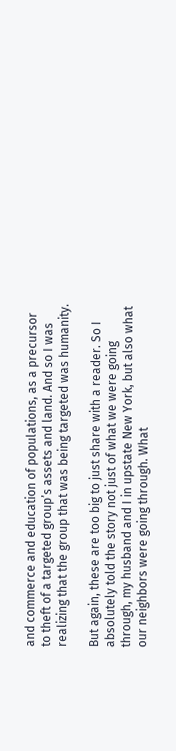and commerce and education of populations, as a precursor to theft of a targeted group’s assets and land. And so I was realizing that the group that was being targeted was humanity.

But again, these are too big to just share with a reader. So I absolutely told the story not just of what we were going through, my husband and I in upstate New York, but also what our neighbors were going through. What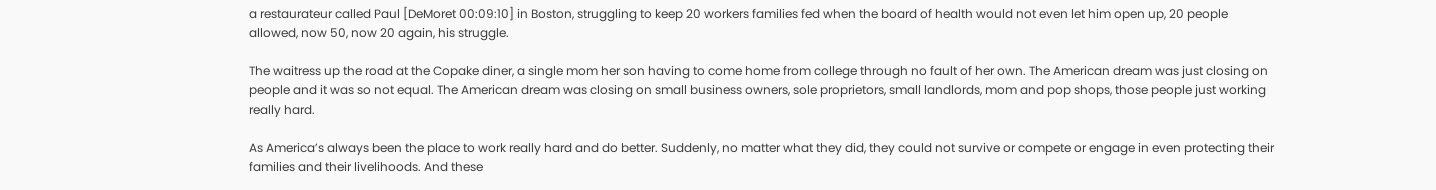a restaurateur called Paul [DeMoret 00:09:10] in Boston, struggling to keep 20 workers families fed when the board of health would not even let him open up, 20 people allowed, now 50, now 20 again, his struggle.

The waitress up the road at the Copake diner, a single mom her son having to come home from college through no fault of her own. The American dream was just closing on people and it was so not equal. The American dream was closing on small business owners, sole proprietors, small landlords, mom and pop shops, those people just working really hard.

As America’s always been the place to work really hard and do better. Suddenly, no matter what they did, they could not survive or compete or engage in even protecting their families and their livelihoods. And these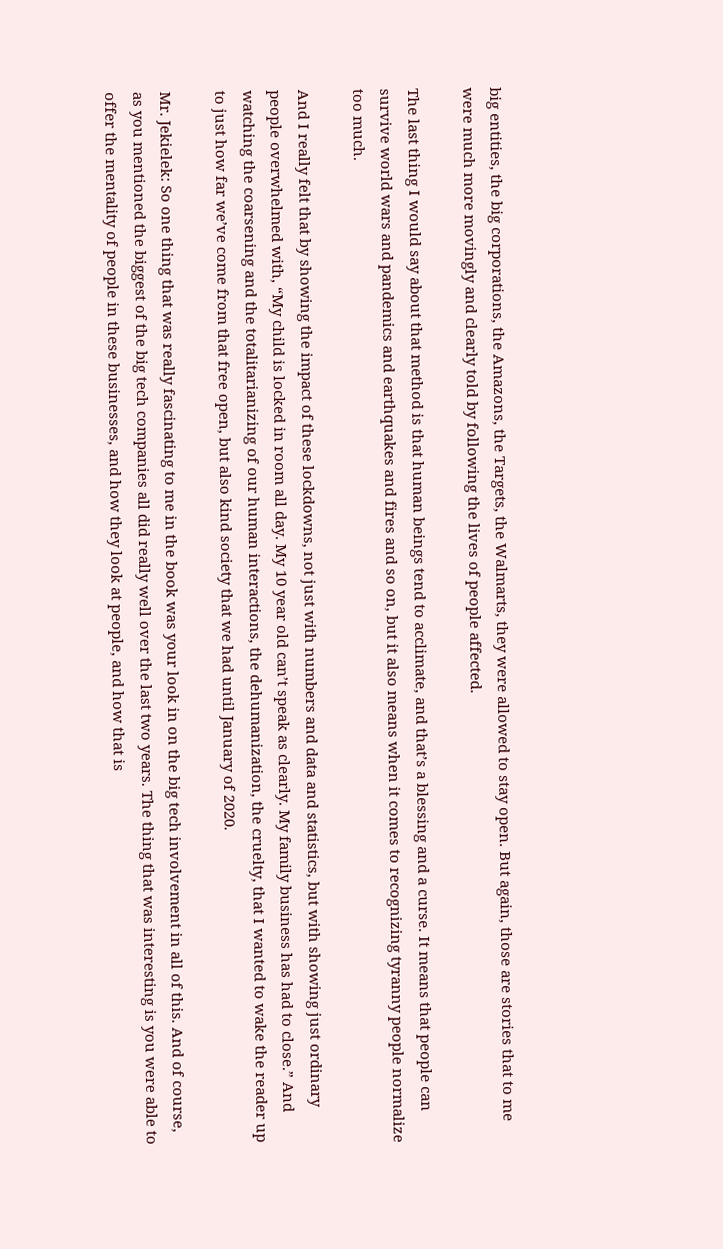big entities, the big corporations, the Amazons, the Targets, the Walmarts, they were allowed to stay open. But again, those are stories that to me were much more movingly and clearly told by following the lives of people affected.

The last thing I would say about that method is that human beings tend to acclimate, and that’s a blessing and a curse. It means that people can survive world wars and pandemics and earthquakes and fires and so on, but it also means when it comes to recognizing tyranny people normalize too much.

And I really felt that by showing the impact of these lockdowns, not just with numbers and data and statistics, but with showing just ordinary people overwhelmed with, “My child is locked in room all day. My 10 year old can’t speak as clearly. My family business has had to close.” And watching the coarsening and the totalitarianizing of our human interactions, the dehumanization, the cruelty, that I wanted to wake the reader up to just how far we’ve come from that free open, but also kind society that we had until January of 2020.

Mr. Jekielek: So one thing that was really fascinating to me in the book was your look in on the big tech involvement in all of this. And of course, as you mentioned the biggest of the big tech companies all did really well over the last two years. The thing that was interesting is you were able to offer the mentality of people in these businesses, and how they look at people, and how that is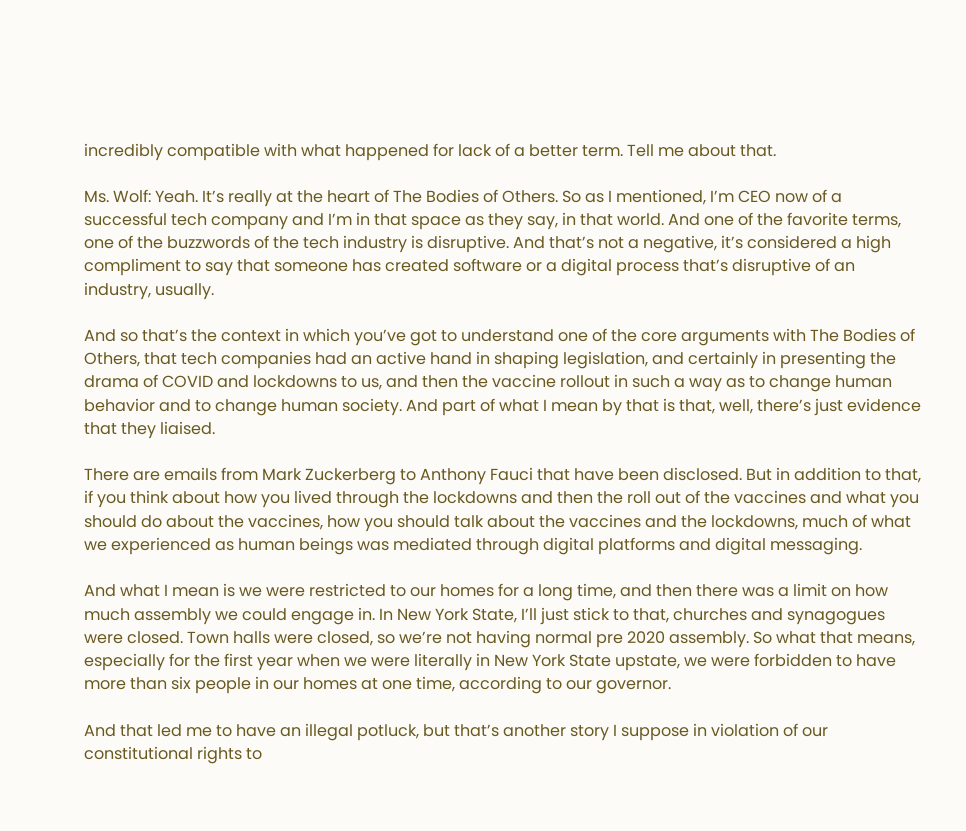incredibly compatible with what happened for lack of a better term. Tell me about that.

Ms. Wolf: Yeah. It’s really at the heart of The Bodies of Others. So as I mentioned, I’m CEO now of a successful tech company and I’m in that space as they say, in that world. And one of the favorite terms, one of the buzzwords of the tech industry is disruptive. And that’s not a negative, it’s considered a high compliment to say that someone has created software or a digital process that’s disruptive of an industry, usually.

And so that’s the context in which you’ve got to understand one of the core arguments with The Bodies of Others, that tech companies had an active hand in shaping legislation, and certainly in presenting the drama of COVID and lockdowns to us, and then the vaccine rollout in such a way as to change human behavior and to change human society. And part of what I mean by that is that, well, there’s just evidence that they liaised.

There are emails from Mark Zuckerberg to Anthony Fauci that have been disclosed. But in addition to that, if you think about how you lived through the lockdowns and then the roll out of the vaccines and what you should do about the vaccines, how you should talk about the vaccines and the lockdowns, much of what we experienced as human beings was mediated through digital platforms and digital messaging.

And what I mean is we were restricted to our homes for a long time, and then there was a limit on how much assembly we could engage in. In New York State, I’ll just stick to that, churches and synagogues were closed. Town halls were closed, so we’re not having normal pre 2020 assembly. So what that means, especially for the first year when we were literally in New York State upstate, we were forbidden to have more than six people in our homes at one time, according to our governor.

And that led me to have an illegal potluck, but that’s another story I suppose in violation of our constitutional rights to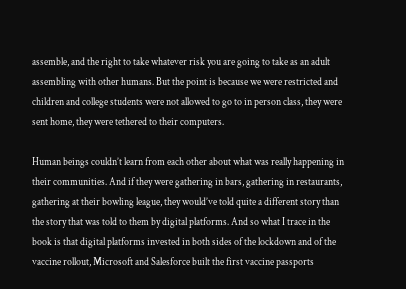assemble, and the right to take whatever risk you are going to take as an adult assembling with other humans. But the point is because we were restricted and children and college students were not allowed to go to in person class, they were sent home, they were tethered to their computers.

Human beings couldn’t learn from each other about what was really happening in their communities. And if they were gathering in bars, gathering in restaurants, gathering at their bowling league, they would’ve told quite a different story than the story that was told to them by digital platforms. And so what I trace in the book is that digital platforms invested in both sides of the lockdown and of the vaccine rollout, Microsoft and Salesforce built the first vaccine passports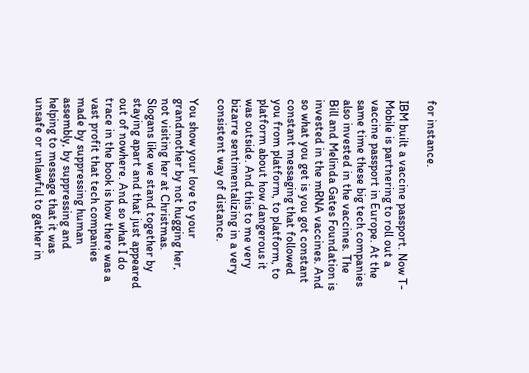for instance.

IBM built a vaccine passport. Now T-Mobile is partnering to roll out a vaccine passport in Europe. At the same time these big tech companies also invested in the vaccines. The Bill and Melinda Gates Foundation is invested in the mRNA vaccines. And so what you get is you got constant constant messaging that followed you from platform, to platform, to platform about how dangerous it was outside. And this to me very bizarre sentimentalizing in a very consistent way of distance.

You show your love to your grandmother by not hugging her, not visiting her at Christmas. Slogans like we stand together by staying apart and that just appeared out of nowhere. And so what I do trace in the book is how there was a vast profit that tech companies made by suppressing human assembly, by suppressing and helping to message that it was unsafe or unlawful to gather in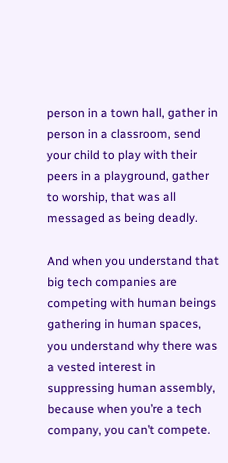person in a town hall, gather in person in a classroom, send your child to play with their peers in a playground, gather to worship, that was all messaged as being deadly.

And when you understand that big tech companies are competing with human beings gathering in human spaces, you understand why there was a vested interest in suppressing human assembly, because when you’re a tech company, you can’t compete.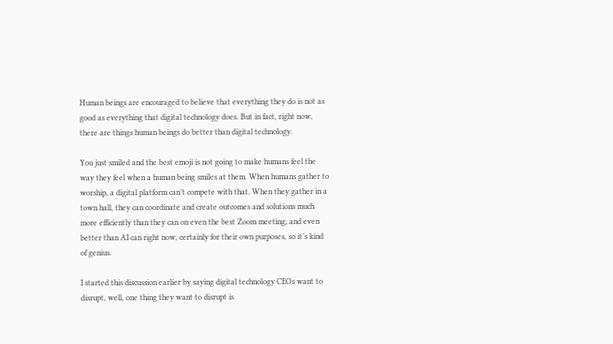Human beings are encouraged to believe that everything they do is not as good as everything that digital technology does. But in fact, right now, there are things human beings do better than digital technology.

You just smiled and the best emoji is not going to make humans feel the way they feel when a human being smiles at them. When humans gather to worship, a digital platform can’t compete with that. When they gather in a town hall, they can coordinate and create outcomes and solutions much more efficiently than they can on even the best Zoom meeting, and even better than AI can right now, certainly for their own purposes, so it’s kind of genius.

I started this discussion earlier by saying digital technology CEOs want to disrupt, well, one thing they want to disrupt is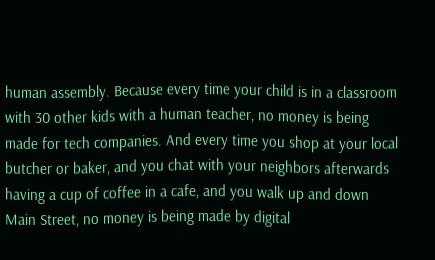human assembly. Because every time your child is in a classroom with 30 other kids with a human teacher, no money is being made for tech companies. And every time you shop at your local butcher or baker, and you chat with your neighbors afterwards having a cup of coffee in a cafe, and you walk up and down Main Street, no money is being made by digital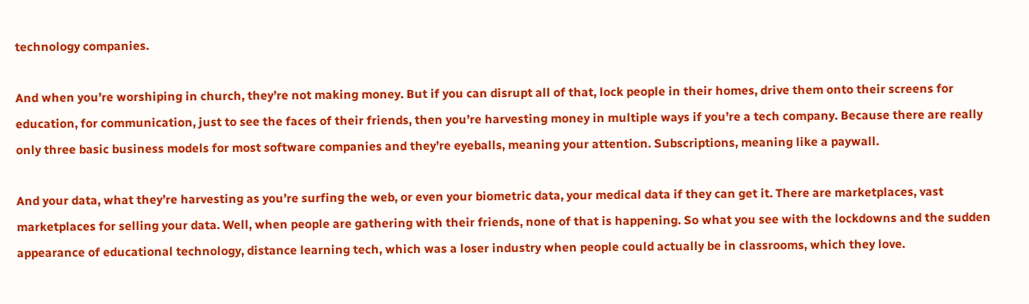technology companies.

And when you’re worshiping in church, they’re not making money. But if you can disrupt all of that, lock people in their homes, drive them onto their screens for education, for communication, just to see the faces of their friends, then you’re harvesting money in multiple ways if you’re a tech company. Because there are really only three basic business models for most software companies and they’re eyeballs, meaning your attention. Subscriptions, meaning like a paywall.

And your data, what they’re harvesting as you’re surfing the web, or even your biometric data, your medical data if they can get it. There are marketplaces, vast marketplaces for selling your data. Well, when people are gathering with their friends, none of that is happening. So what you see with the lockdowns and the sudden appearance of educational technology, distance learning tech, which was a loser industry when people could actually be in classrooms, which they love.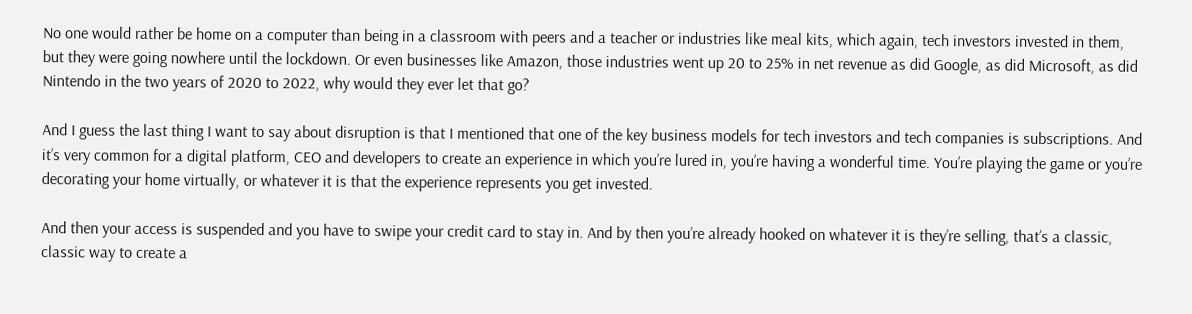No one would rather be home on a computer than being in a classroom with peers and a teacher or industries like meal kits, which again, tech investors invested in them, but they were going nowhere until the lockdown. Or even businesses like Amazon, those industries went up 20 to 25% in net revenue as did Google, as did Microsoft, as did Nintendo in the two years of 2020 to 2022, why would they ever let that go?

And I guess the last thing I want to say about disruption is that I mentioned that one of the key business models for tech investors and tech companies is subscriptions. And it’s very common for a digital platform, CEO and developers to create an experience in which you’re lured in, you’re having a wonderful time. You’re playing the game or you’re decorating your home virtually, or whatever it is that the experience represents you get invested.

And then your access is suspended and you have to swipe your credit card to stay in. And by then you’re already hooked on whatever it is they’re selling, that’s a classic, classic way to create a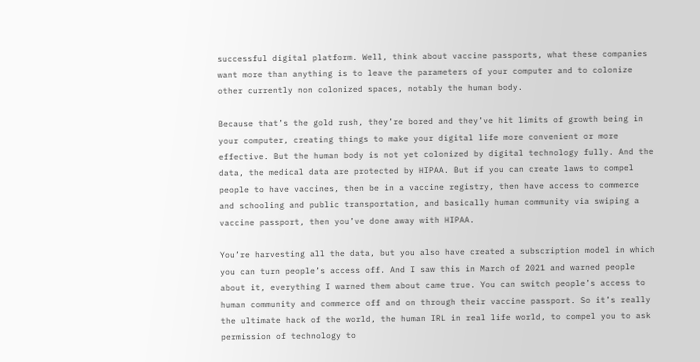successful digital platform. Well, think about vaccine passports, what these companies want more than anything is to leave the parameters of your computer and to colonize other currently non colonized spaces, notably the human body.

Because that’s the gold rush, they’re bored and they’ve hit limits of growth being in your computer, creating things to make your digital life more convenient or more effective. But the human body is not yet colonized by digital technology fully. And the data, the medical data are protected by HIPAA. But if you can create laws to compel people to have vaccines, then be in a vaccine registry, then have access to commerce and schooling and public transportation, and basically human community via swiping a vaccine passport, then you’ve done away with HIPAA.

You’re harvesting all the data, but you also have created a subscription model in which you can turn people’s access off. And I saw this in March of 2021 and warned people about it, everything I warned them about came true. You can switch people’s access to human community and commerce off and on through their vaccine passport. So it’s really the ultimate hack of the world, the human IRL in real life world, to compel you to ask permission of technology to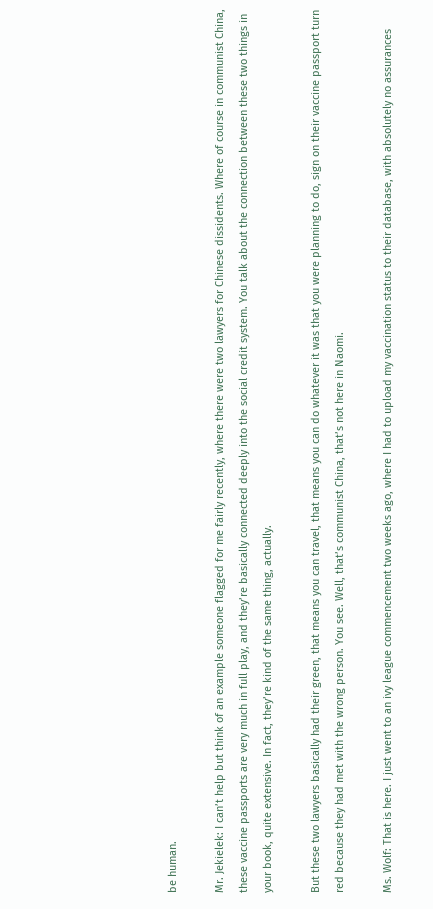be human.

Mr. Jekielek: I can’t help but think of an example someone flagged for me fairly recently, where there were two lawyers for Chinese dissidents. Where of course in communist China, these vaccine passports are very much in full play, and they’re basically connected deeply into the social credit system. You talk about the connection between these two things in your book, quite extensive. In fact, they’re kind of the same thing, actually.

But these two lawyers basically had their green, that means you can travel, that means you can do whatever it was that you were planning to do, sign on their vaccine passport turn red because they had met with the wrong person. You see. Well, that’s communist China, that’s not here in Naomi.

Ms. Wolf: That is here. I just went to an ivy league commencement two weeks ago, where I had to upload my vaccination status to their database, with absolutely no assurances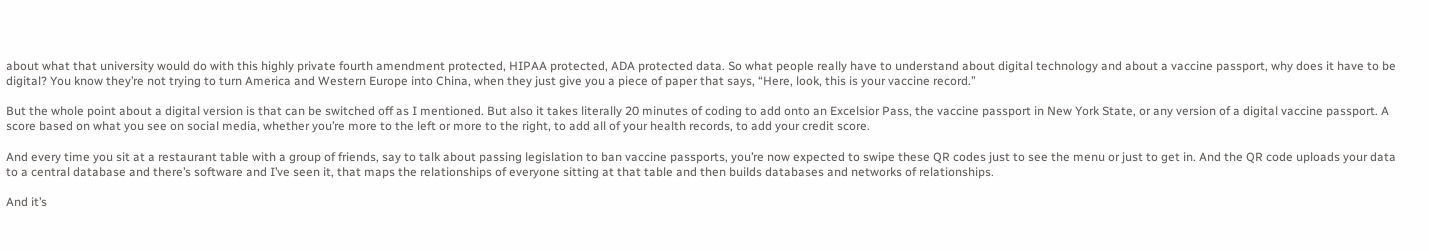about what that university would do with this highly private fourth amendment protected, HIPAA protected, ADA protected data. So what people really have to understand about digital technology and about a vaccine passport, why does it have to be digital? You know they’re not trying to turn America and Western Europe into China, when they just give you a piece of paper that says, “Here, look, this is your vaccine record.”

But the whole point about a digital version is that can be switched off as I mentioned. But also it takes literally 20 minutes of coding to add onto an Excelsior Pass, the vaccine passport in New York State, or any version of a digital vaccine passport. A score based on what you see on social media, whether you’re more to the left or more to the right, to add all of your health records, to add your credit score.

And every time you sit at a restaurant table with a group of friends, say to talk about passing legislation to ban vaccine passports, you’re now expected to swipe these QR codes just to see the menu or just to get in. And the QR code uploads your data to a central database and there’s software and I’ve seen it, that maps the relationships of everyone sitting at that table and then builds databases and networks of relationships.

And it’s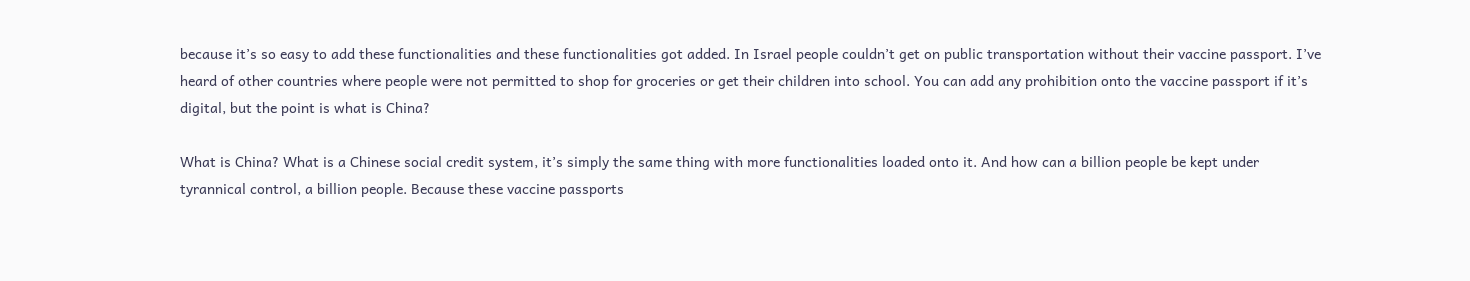because it’s so easy to add these functionalities and these functionalities got added. In Israel people couldn’t get on public transportation without their vaccine passport. I’ve heard of other countries where people were not permitted to shop for groceries or get their children into school. You can add any prohibition onto the vaccine passport if it’s digital, but the point is what is China?

What is China? What is a Chinese social credit system, it’s simply the same thing with more functionalities loaded onto it. And how can a billion people be kept under tyrannical control, a billion people. Because these vaccine passports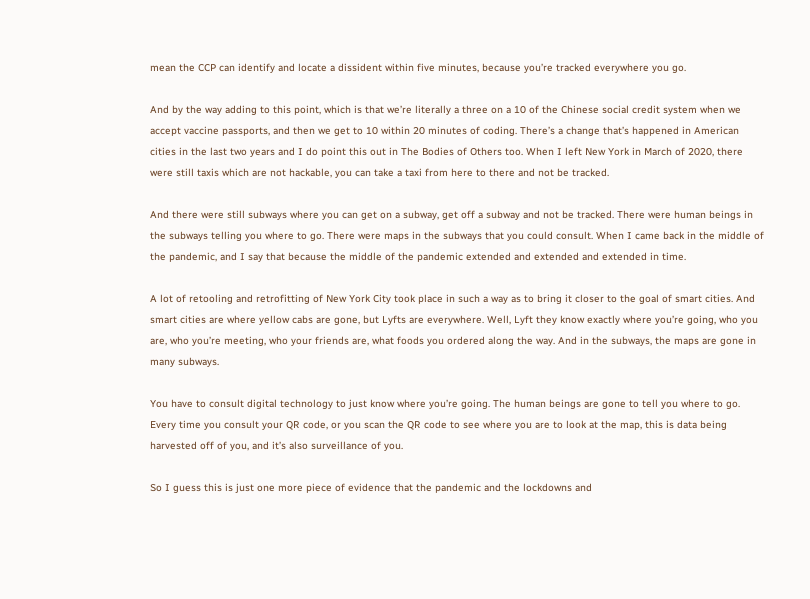mean the CCP can identify and locate a dissident within five minutes, because you’re tracked everywhere you go.

And by the way adding to this point, which is that we’re literally a three on a 10 of the Chinese social credit system when we accept vaccine passports, and then we get to 10 within 20 minutes of coding. There’s a change that’s happened in American cities in the last two years and I do point this out in The Bodies of Others too. When I left New York in March of 2020, there were still taxis which are not hackable, you can take a taxi from here to there and not be tracked.

And there were still subways where you can get on a subway, get off a subway and not be tracked. There were human beings in the subways telling you where to go. There were maps in the subways that you could consult. When I came back in the middle of the pandemic, and I say that because the middle of the pandemic extended and extended and extended in time.

A lot of retooling and retrofitting of New York City took place in such a way as to bring it closer to the goal of smart cities. And smart cities are where yellow cabs are gone, but Lyfts are everywhere. Well, Lyft they know exactly where you’re going, who you are, who you’re meeting, who your friends are, what foods you ordered along the way. And in the subways, the maps are gone in many subways.

You have to consult digital technology to just know where you’re going. The human beings are gone to tell you where to go. Every time you consult your QR code, or you scan the QR code to see where you are to look at the map, this is data being harvested off of you, and it’s also surveillance of you.

So I guess this is just one more piece of evidence that the pandemic and the lockdowns and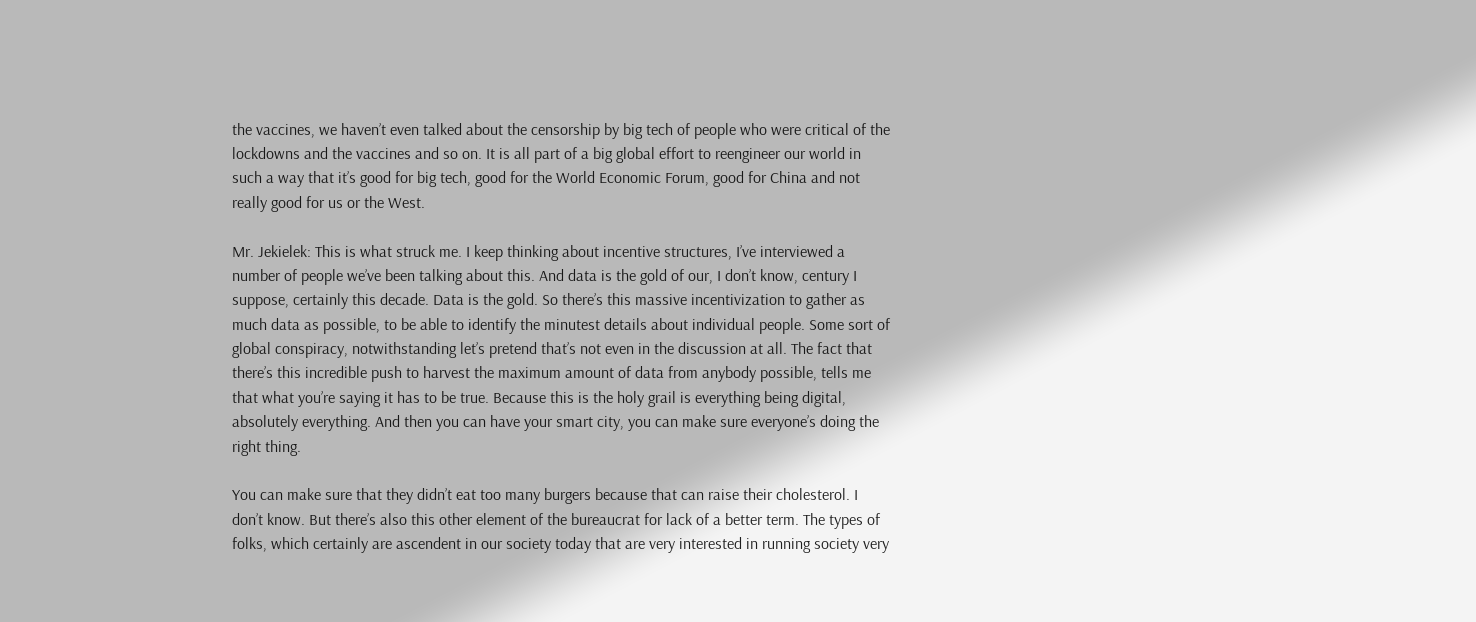the vaccines, we haven’t even talked about the censorship by big tech of people who were critical of the lockdowns and the vaccines and so on. It is all part of a big global effort to reengineer our world in such a way that it’s good for big tech, good for the World Economic Forum, good for China and not really good for us or the West.

Mr. Jekielek: This is what struck me. I keep thinking about incentive structures, I’ve interviewed a number of people we’ve been talking about this. And data is the gold of our, I don’t know, century I suppose, certainly this decade. Data is the gold. So there’s this massive incentivization to gather as much data as possible, to be able to identify the minutest details about individual people. Some sort of global conspiracy, notwithstanding let’s pretend that’s not even in the discussion at all. The fact that there’s this incredible push to harvest the maximum amount of data from anybody possible, tells me that what you’re saying it has to be true. Because this is the holy grail is everything being digital, absolutely everything. And then you can have your smart city, you can make sure everyone’s doing the right thing.

You can make sure that they didn’t eat too many burgers because that can raise their cholesterol. I don’t know. But there’s also this other element of the bureaucrat for lack of a better term. The types of folks, which certainly are ascendent in our society today that are very interested in running society very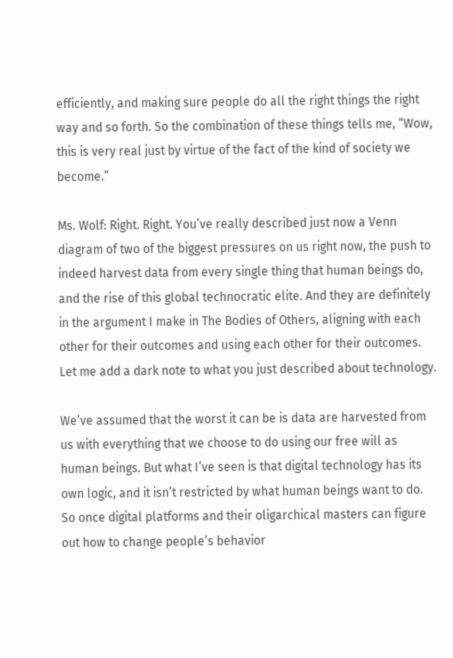efficiently, and making sure people do all the right things the right way and so forth. So the combination of these things tells me, “Wow, this is very real just by virtue of the fact of the kind of society we become.”

Ms. Wolf: Right. Right. You’ve really described just now a Venn diagram of two of the biggest pressures on us right now, the push to indeed harvest data from every single thing that human beings do, and the rise of this global technocratic elite. And they are definitely in the argument I make in The Bodies of Others, aligning with each other for their outcomes and using each other for their outcomes. Let me add a dark note to what you just described about technology.

We’ve assumed that the worst it can be is data are harvested from us with everything that we choose to do using our free will as human beings. But what I’ve seen is that digital technology has its own logic, and it isn’t restricted by what human beings want to do. So once digital platforms and their oligarchical masters can figure out how to change people’s behavior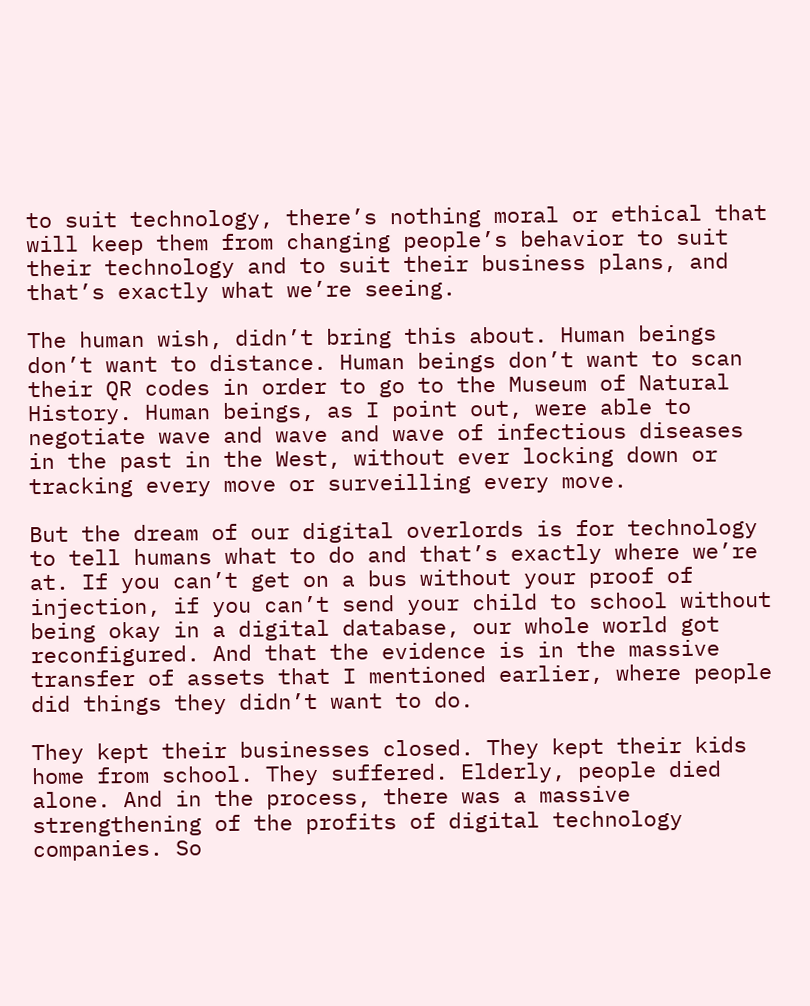to suit technology, there’s nothing moral or ethical that will keep them from changing people’s behavior to suit their technology and to suit their business plans, and that’s exactly what we’re seeing.

The human wish, didn’t bring this about. Human beings don’t want to distance. Human beings don’t want to scan their QR codes in order to go to the Museum of Natural History. Human beings, as I point out, were able to negotiate wave and wave and wave of infectious diseases in the past in the West, without ever locking down or tracking every move or surveilling every move.

But the dream of our digital overlords is for technology to tell humans what to do and that’s exactly where we’re at. If you can’t get on a bus without your proof of injection, if you can’t send your child to school without being okay in a digital database, our whole world got reconfigured. And that the evidence is in the massive transfer of assets that I mentioned earlier, where people did things they didn’t want to do.

They kept their businesses closed. They kept their kids home from school. They suffered. Elderly, people died alone. And in the process, there was a massive strengthening of the profits of digital technology companies. So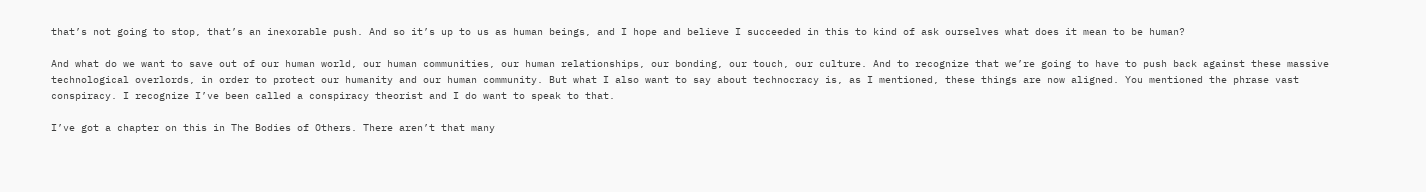that’s not going to stop, that’s an inexorable push. And so it’s up to us as human beings, and I hope and believe I succeeded in this to kind of ask ourselves what does it mean to be human?

And what do we want to save out of our human world, our human communities, our human relationships, our bonding, our touch, our culture. And to recognize that we’re going to have to push back against these massive technological overlords, in order to protect our humanity and our human community. But what I also want to say about technocracy is, as I mentioned, these things are now aligned. You mentioned the phrase vast conspiracy. I recognize I’ve been called a conspiracy theorist and I do want to speak to that.

I’ve got a chapter on this in The Bodies of Others. There aren’t that many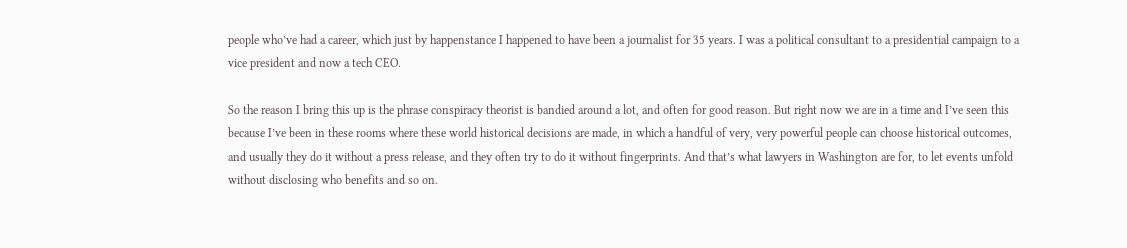people who’ve had a career, which just by happenstance I happened to have been a journalist for 35 years. I was a political consultant to a presidential campaign to a vice president and now a tech CEO.

So the reason I bring this up is the phrase conspiracy theorist is bandied around a lot, and often for good reason. But right now we are in a time and I’ve seen this because I’ve been in these rooms where these world historical decisions are made, in which a handful of very, very powerful people can choose historical outcomes, and usually they do it without a press release, and they often try to do it without fingerprints. And that’s what lawyers in Washington are for, to let events unfold without disclosing who benefits and so on.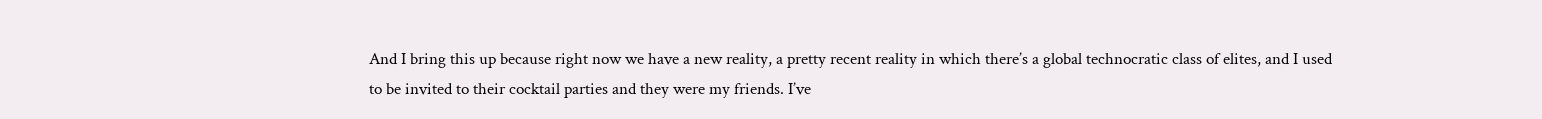And I bring this up because right now we have a new reality, a pretty recent reality in which there’s a global technocratic class of elites, and I used to be invited to their cocktail parties and they were my friends. I’ve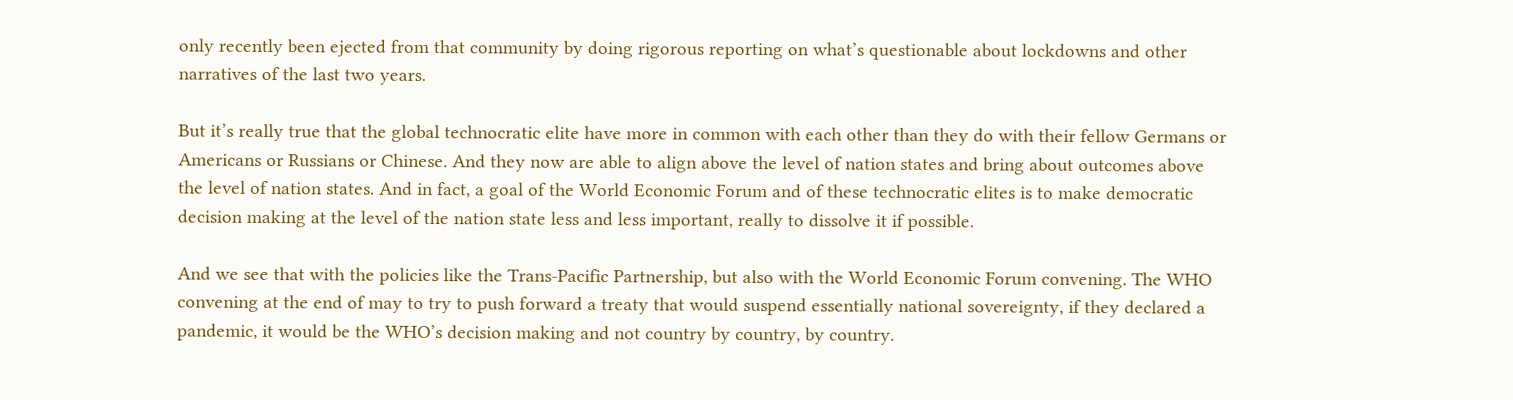only recently been ejected from that community by doing rigorous reporting on what’s questionable about lockdowns and other narratives of the last two years.

But it’s really true that the global technocratic elite have more in common with each other than they do with their fellow Germans or Americans or Russians or Chinese. And they now are able to align above the level of nation states and bring about outcomes above the level of nation states. And in fact, a goal of the World Economic Forum and of these technocratic elites is to make democratic decision making at the level of the nation state less and less important, really to dissolve it if possible.

And we see that with the policies like the Trans-Pacific Partnership, but also with the World Economic Forum convening. The WHO convening at the end of may to try to push forward a treaty that would suspend essentially national sovereignty, if they declared a pandemic, it would be the WHO’s decision making and not country by country, by country.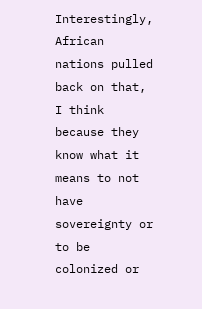Interestingly, African nations pulled back on that, I think because they know what it means to not have sovereignty or to be colonized or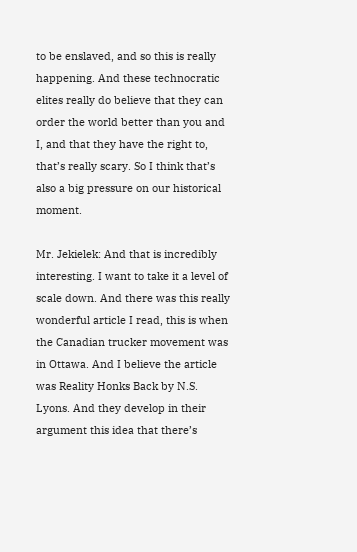to be enslaved, and so this is really happening. And these technocratic elites really do believe that they can order the world better than you and I, and that they have the right to, that’s really scary. So I think that’s also a big pressure on our historical moment.

Mr. Jekielek: And that is incredibly interesting. I want to take it a level of scale down. And there was this really wonderful article I read, this is when the Canadian trucker movement was in Ottawa. And I believe the article was Reality Honks Back by N.S. Lyons. And they develop in their argument this idea that there’s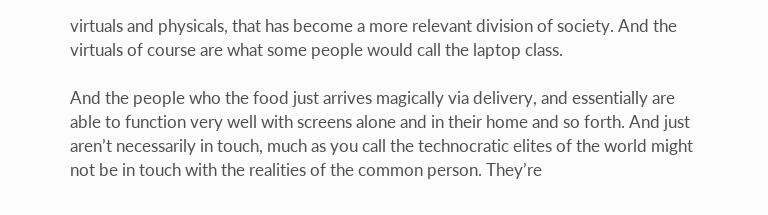virtuals and physicals, that has become a more relevant division of society. And the virtuals of course are what some people would call the laptop class.

And the people who the food just arrives magically via delivery, and essentially are able to function very well with screens alone and in their home and so forth. And just aren’t necessarily in touch, much as you call the technocratic elites of the world might not be in touch with the realities of the common person. They’re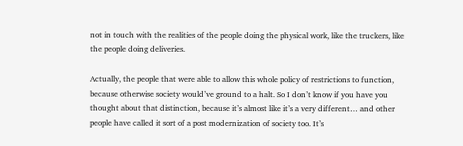not in touch with the realities of the people doing the physical work, like the truckers, like the people doing deliveries.

Actually, the people that were able to allow this whole policy of restrictions to function, because otherwise society would’ve ground to a halt. So I don’t know if you have you thought about that distinction, because it’s almost like it’s a very different… and other people have called it sort of a post modernization of society too. It’s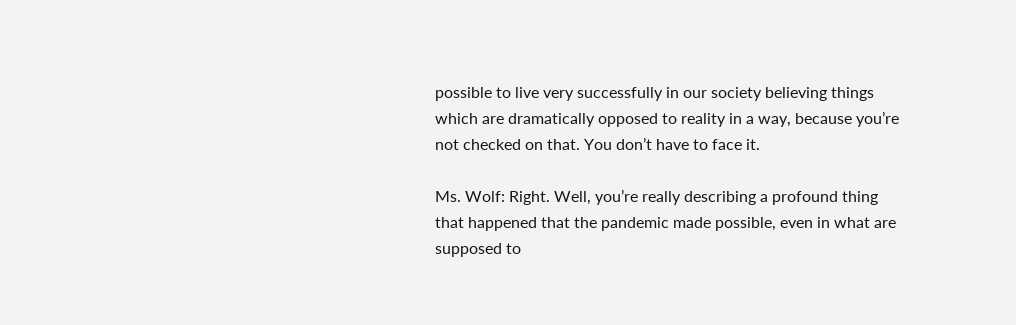possible to live very successfully in our society believing things which are dramatically opposed to reality in a way, because you’re not checked on that. You don’t have to face it.

Ms. Wolf: Right. Well, you’re really describing a profound thing that happened that the pandemic made possible, even in what are supposed to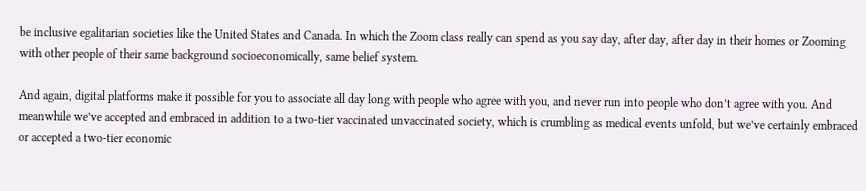be inclusive egalitarian societies like the United States and Canada. In which the Zoom class really can spend as you say day, after day, after day in their homes or Zooming with other people of their same background socioeconomically, same belief system.

And again, digital platforms make it possible for you to associate all day long with people who agree with you, and never run into people who don’t agree with you. And meanwhile we’ve accepted and embraced in addition to a two-tier vaccinated unvaccinated society, which is crumbling as medical events unfold, but we’ve certainly embraced or accepted a two-tier economic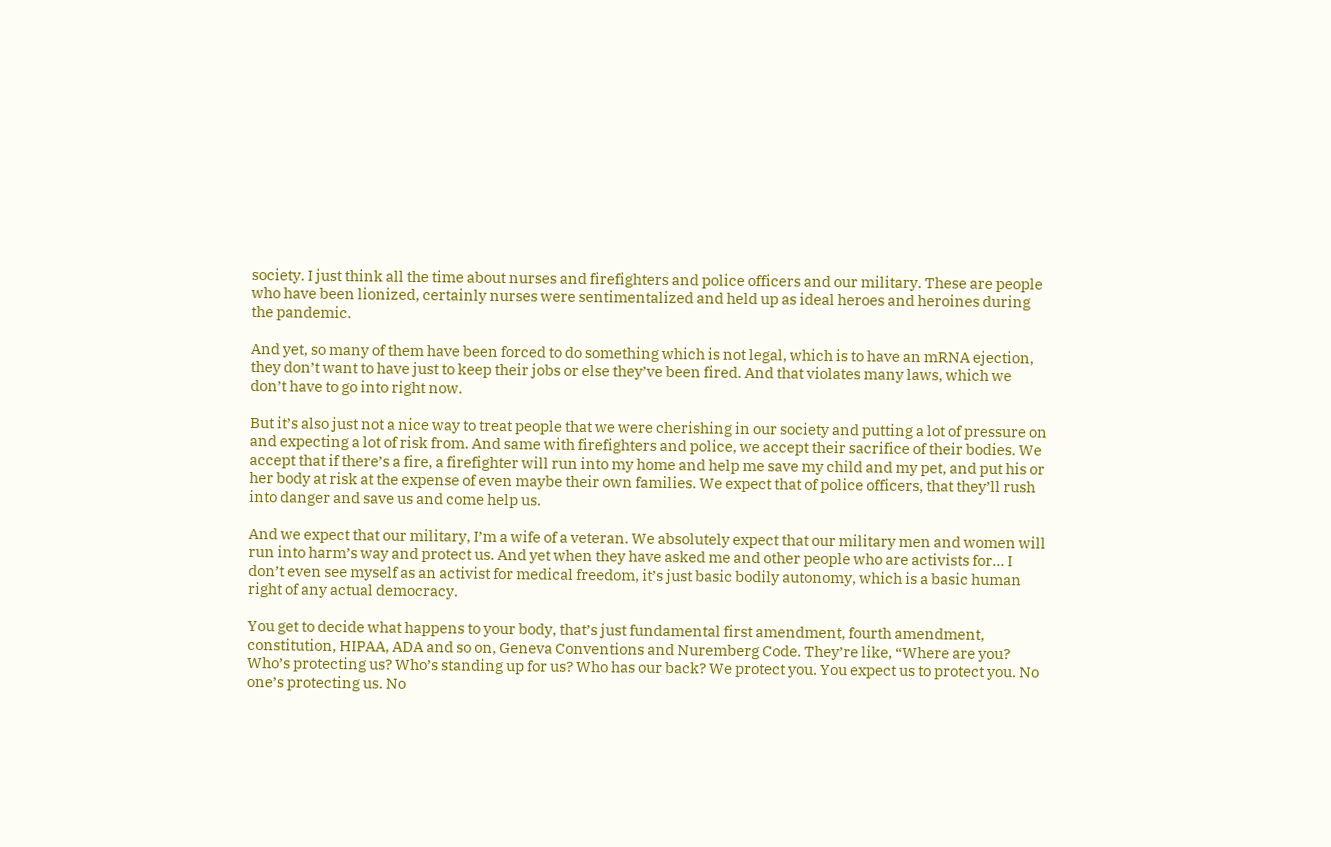society. I just think all the time about nurses and firefighters and police officers and our military. These are people who have been lionized, certainly nurses were sentimentalized and held up as ideal heroes and heroines during the pandemic.

And yet, so many of them have been forced to do something which is not legal, which is to have an mRNA ejection, they don’t want to have just to keep their jobs or else they’ve been fired. And that violates many laws, which we don’t have to go into right now.

But it’s also just not a nice way to treat people that we were cherishing in our society and putting a lot of pressure on and expecting a lot of risk from. And same with firefighters and police, we accept their sacrifice of their bodies. We accept that if there’s a fire, a firefighter will run into my home and help me save my child and my pet, and put his or her body at risk at the expense of even maybe their own families. We expect that of police officers, that they’ll rush into danger and save us and come help us.

And we expect that our military, I’m a wife of a veteran. We absolutely expect that our military men and women will run into harm’s way and protect us. And yet when they have asked me and other people who are activists for… I don’t even see myself as an activist for medical freedom, it’s just basic bodily autonomy, which is a basic human right of any actual democracy.

You get to decide what happens to your body, that’s just fundamental first amendment, fourth amendment, constitution, HIPAA, ADA and so on, Geneva Conventions and Nuremberg Code. They’re like, “Where are you? Who’s protecting us? Who’s standing up for us? Who has our back? We protect you. You expect us to protect you. No one’s protecting us. No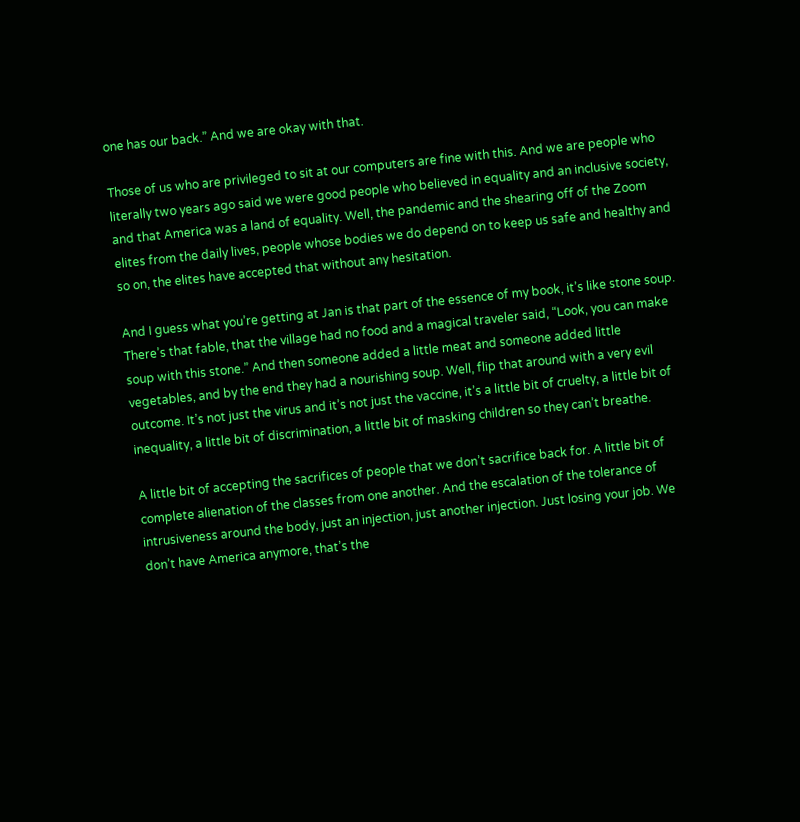one has our back.” And we are okay with that.

Those of us who are privileged to sit at our computers are fine with this. And we are people who literally two years ago said we were good people who believed in equality and an inclusive society, and that America was a land of equality. Well, the pandemic and the shearing off of the Zoom elites from the daily lives, people whose bodies we do depend on to keep us safe and healthy and so on, the elites have accepted that without any hesitation.

And I guess what you’re getting at Jan is that part of the essence of my book, it’s like stone soup. There’s that fable, that the village had no food and a magical traveler said, “Look, you can make soup with this stone.” And then someone added a little meat and someone added little vegetables, and by the end they had a nourishing soup. Well, flip that around with a very evil outcome. It’s not just the virus and it’s not just the vaccine, it’s a little bit of cruelty, a little bit of inequality, a little bit of discrimination, a little bit of masking children so they can’t breathe.

A little bit of accepting the sacrifices of people that we don’t sacrifice back for. A little bit of complete alienation of the classes from one another. And the escalation of the tolerance of intrusiveness around the body, just an injection, just another injection. Just losing your job. We don’t have America anymore, that’s the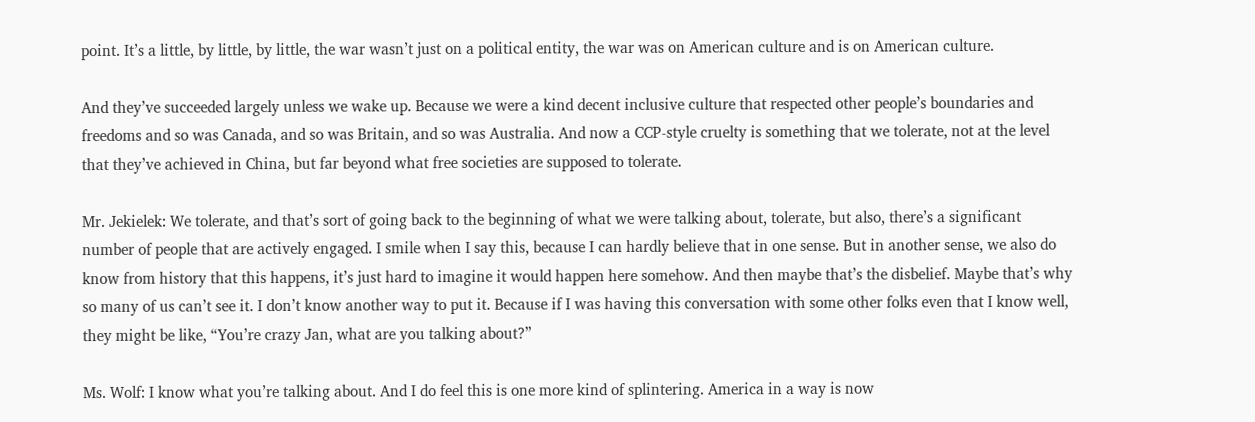point. It’s a little, by little, by little, the war wasn’t just on a political entity, the war was on American culture and is on American culture.

And they’ve succeeded largely unless we wake up. Because we were a kind decent inclusive culture that respected other people’s boundaries and freedoms and so was Canada, and so was Britain, and so was Australia. And now a CCP-style cruelty is something that we tolerate, not at the level that they’ve achieved in China, but far beyond what free societies are supposed to tolerate.

Mr. Jekielek: We tolerate, and that’s sort of going back to the beginning of what we were talking about, tolerate, but also, there’s a significant number of people that are actively engaged. I smile when I say this, because I can hardly believe that in one sense. But in another sense, we also do know from history that this happens, it’s just hard to imagine it would happen here somehow. And then maybe that’s the disbelief. Maybe that’s why so many of us can’t see it. I don’t know another way to put it. Because if I was having this conversation with some other folks even that I know well, they might be like, “You’re crazy Jan, what are you talking about?”

Ms. Wolf: I know what you’re talking about. And I do feel this is one more kind of splintering. America in a way is now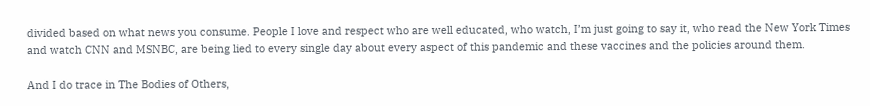divided based on what news you consume. People I love and respect who are well educated, who watch, I’m just going to say it, who read the New York Times and watch CNN and MSNBC, are being lied to every single day about every aspect of this pandemic and these vaccines and the policies around them.

And I do trace in The Bodies of Others,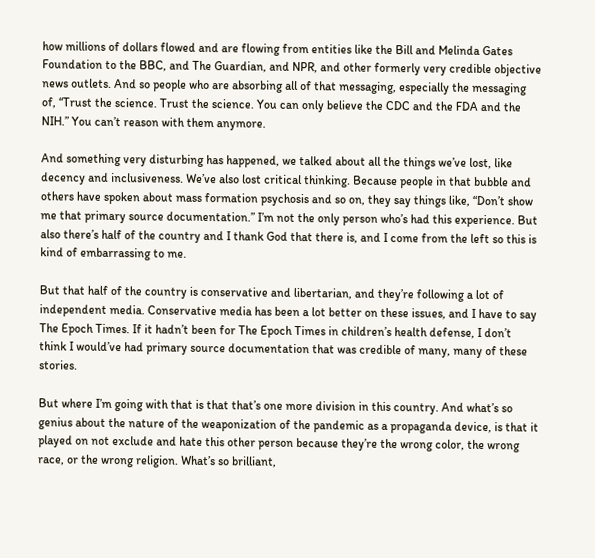how millions of dollars flowed and are flowing from entities like the Bill and Melinda Gates Foundation to the BBC, and The Guardian, and NPR, and other formerly very credible objective news outlets. And so people who are absorbing all of that messaging, especially the messaging of, “Trust the science. Trust the science. You can only believe the CDC and the FDA and the NIH.” You can’t reason with them anymore.

And something very disturbing has happened, we talked about all the things we’ve lost, like decency and inclusiveness. We’ve also lost critical thinking. Because people in that bubble and others have spoken about mass formation psychosis and so on, they say things like, “Don’t show me that primary source documentation.” I’m not the only person who’s had this experience. But also there’s half of the country and I thank God that there is, and I come from the left so this is kind of embarrassing to me.

But that half of the country is conservative and libertarian, and they’re following a lot of independent media. Conservative media has been a lot better on these issues, and I have to say The Epoch Times. If it hadn’t been for The Epoch Times in children’s health defense, I don’t think I would’ve had primary source documentation that was credible of many, many of these stories.

But where I’m going with that is that that’s one more division in this country. And what’s so genius about the nature of the weaponization of the pandemic as a propaganda device, is that it played on not exclude and hate this other person because they’re the wrong color, the wrong race, or the wrong religion. What’s so brilliant,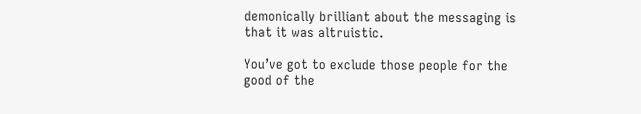demonically brilliant about the messaging is that it was altruistic.

You’ve got to exclude those people for the good of the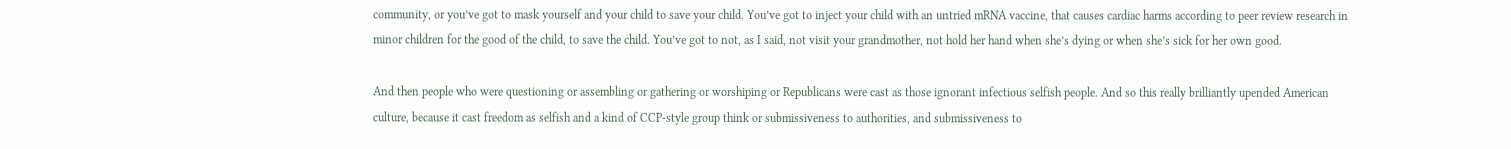community, or you’ve got to mask yourself and your child to save your child. You’ve got to inject your child with an untried mRNA vaccine, that causes cardiac harms according to peer review research in minor children for the good of the child, to save the child. You’ve got to not, as I said, not visit your grandmother, not hold her hand when she’s dying or when she’s sick for her own good.

And then people who were questioning or assembling or gathering or worshiping or Republicans were cast as those ignorant infectious selfish people. And so this really brilliantly upended American culture, because it cast freedom as selfish and a kind of CCP-style group think or submissiveness to authorities, and submissiveness to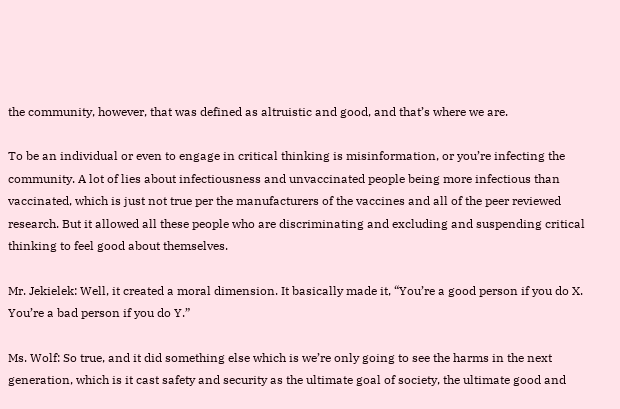the community, however, that was defined as altruistic and good, and that’s where we are.

To be an individual or even to engage in critical thinking is misinformation, or you’re infecting the community. A lot of lies about infectiousness and unvaccinated people being more infectious than vaccinated, which is just not true per the manufacturers of the vaccines and all of the peer reviewed research. But it allowed all these people who are discriminating and excluding and suspending critical thinking to feel good about themselves.

Mr. Jekielek: Well, it created a moral dimension. It basically made it, “You’re a good person if you do X. You’re a bad person if you do Y.”

Ms. Wolf: So true, and it did something else which is we’re only going to see the harms in the next generation, which is it cast safety and security as the ultimate goal of society, the ultimate good and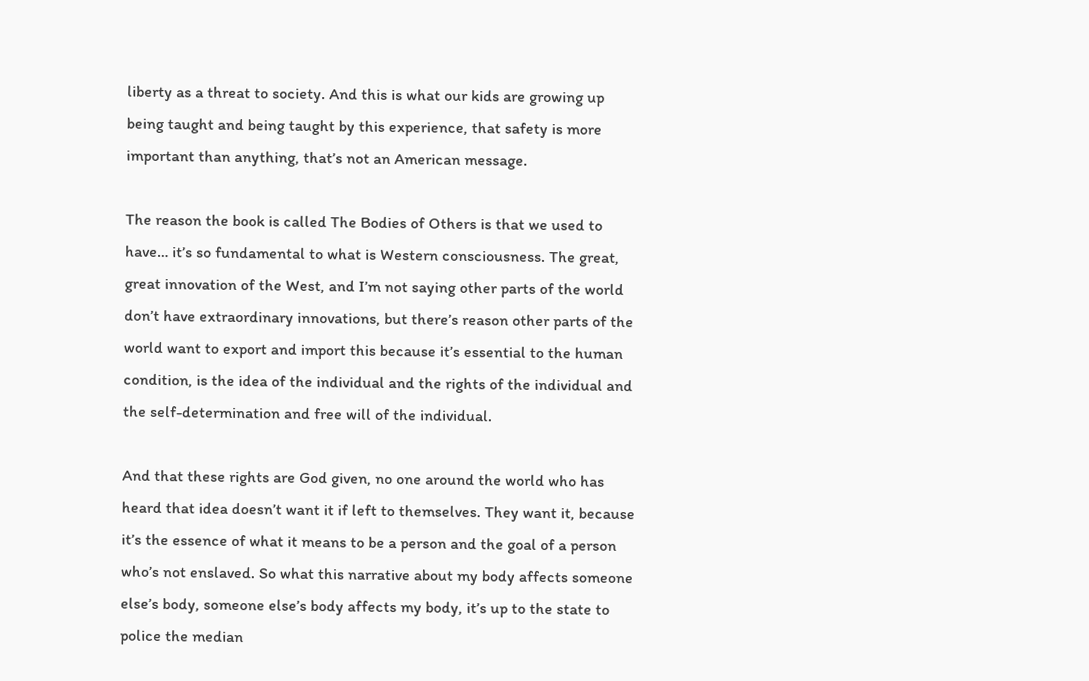liberty as a threat to society. And this is what our kids are growing up being taught and being taught by this experience, that safety is more important than anything, that’s not an American message.

The reason the book is called The Bodies of Others is that we used to have… it’s so fundamental to what is Western consciousness. The great, great innovation of the West, and I’m not saying other parts of the world don’t have extraordinary innovations, but there’s reason other parts of the world want to export and import this because it’s essential to the human condition, is the idea of the individual and the rights of the individual and the self-determination and free will of the individual.

And that these rights are God given, no one around the world who has heard that idea doesn’t want it if left to themselves. They want it, because it’s the essence of what it means to be a person and the goal of a person who’s not enslaved. So what this narrative about my body affects someone else’s body, someone else’s body affects my body, it’s up to the state to police the median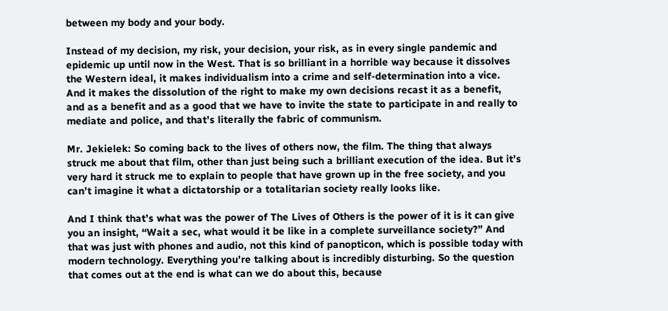between my body and your body.

Instead of my decision, my risk, your decision, your risk, as in every single pandemic and epidemic up until now in the West. That is so brilliant in a horrible way because it dissolves the Western ideal, it makes individualism into a crime and self-determination into a vice. And it makes the dissolution of the right to make my own decisions recast it as a benefit, and as a benefit and as a good that we have to invite the state to participate in and really to mediate and police, and that’s literally the fabric of communism.

Mr. Jekielek: So coming back to the lives of others now, the film. The thing that always struck me about that film, other than just being such a brilliant execution of the idea. But it’s very hard it struck me to explain to people that have grown up in the free society, and you can’t imagine it what a dictatorship or a totalitarian society really looks like.

And I think that’s what was the power of The Lives of Others is the power of it is it can give you an insight, “Wait a sec, what would it be like in a complete surveillance society?” And that was just with phones and audio, not this kind of panopticon, which is possible today with modern technology. Everything you’re talking about is incredibly disturbing. So the question that comes out at the end is what can we do about this, because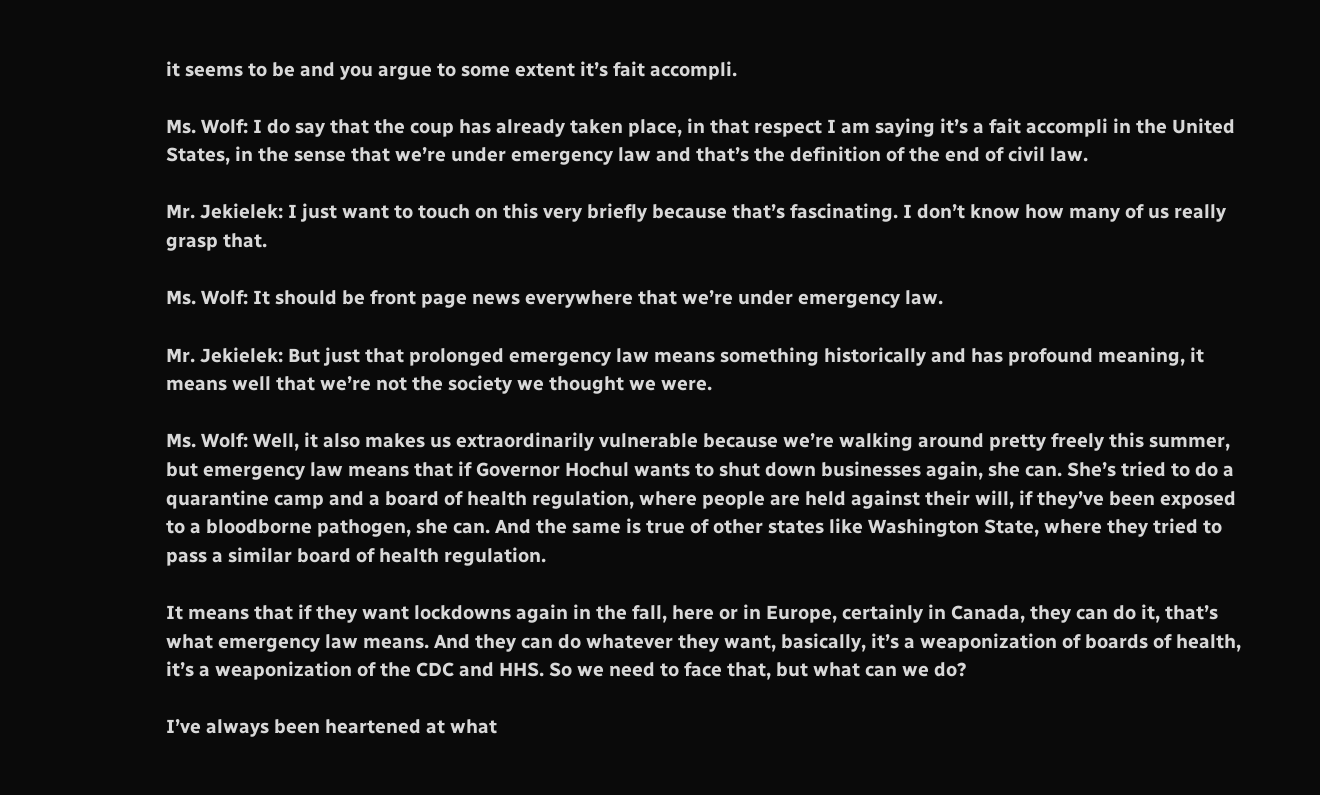it seems to be and you argue to some extent it’s fait accompli.

Ms. Wolf: I do say that the coup has already taken place, in that respect I am saying it’s a fait accompli in the United States, in the sense that we’re under emergency law and that’s the definition of the end of civil law.

Mr. Jekielek: I just want to touch on this very briefly because that’s fascinating. I don’t know how many of us really grasp that.

Ms. Wolf: It should be front page news everywhere that we’re under emergency law.

Mr. Jekielek: But just that prolonged emergency law means something historically and has profound meaning, it means well that we’re not the society we thought we were.

Ms. Wolf: Well, it also makes us extraordinarily vulnerable because we’re walking around pretty freely this summer, but emergency law means that if Governor Hochul wants to shut down businesses again, she can. She’s tried to do a quarantine camp and a board of health regulation, where people are held against their will, if they’ve been exposed to a bloodborne pathogen, she can. And the same is true of other states like Washington State, where they tried to pass a similar board of health regulation.

It means that if they want lockdowns again in the fall, here or in Europe, certainly in Canada, they can do it, that’s what emergency law means. And they can do whatever they want, basically, it’s a weaponization of boards of health, it’s a weaponization of the CDC and HHS. So we need to face that, but what can we do?

I’ve always been heartened at what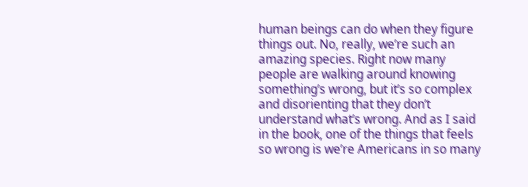human beings can do when they figure things out. No, really, we’re such an amazing species. Right now many people are walking around knowing something’s wrong, but it’s so complex and disorienting that they don’t understand what’s wrong. And as I said in the book, one of the things that feels so wrong is we’re Americans in so many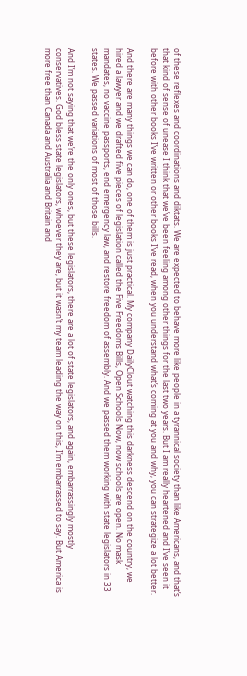of these reflexes and coordinations and diktats. We are expected to behave more like people in a tyrannical society than like Americans, and that’s that kind of sense of unease I think that we’ve been feeling among other things for the last two years. But I am really heartened and I’ve seen it before with other books I’ve written or other books I’ve read, when you understand what’s coming at you and why, you can strategize a lot better.

And there are many things we can do, one of them is just practical. My company DailyClout watching this darkness descend on the country, we hired a lawyer and we drafted five pieces of legislation called the Five Freedoms Bills, Open Schools Now, now schools are open. No mask mandates, no vaccine passports, end emergency law, and restore freedom of assembly. And we passed them working with state legislators in 33 states. We passed variations of most of those bills.

And I’m not saying that we’re the only ones, but these legislators, there are a lot of state legislators, and again, embarrassingly mostly conservatives. God bless state legislators, whoever they are, but it wasn’t my team leading the way on this, I’m embarrassed to say. But America is more free than Canada and Australia and Britain and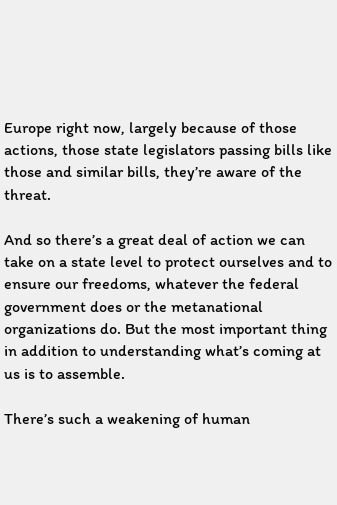Europe right now, largely because of those actions, those state legislators passing bills like those and similar bills, they’re aware of the threat.

And so there’s a great deal of action we can take on a state level to protect ourselves and to ensure our freedoms, whatever the federal government does or the metanational organizations do. But the most important thing in addition to understanding what’s coming at us is to assemble.

There’s such a weakening of human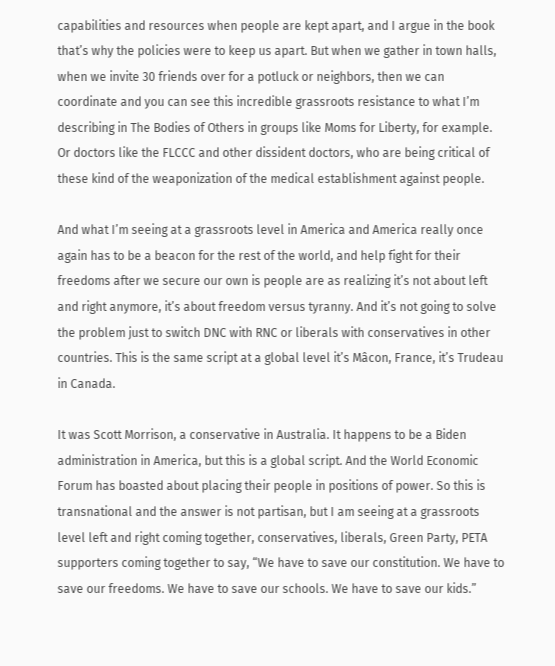capabilities and resources when people are kept apart, and I argue in the book that’s why the policies were to keep us apart. But when we gather in town halls, when we invite 30 friends over for a potluck or neighbors, then we can coordinate and you can see this incredible grassroots resistance to what I’m describing in The Bodies of Others in groups like Moms for Liberty, for example. Or doctors like the FLCCC and other dissident doctors, who are being critical of these kind of the weaponization of the medical establishment against people.

And what I’m seeing at a grassroots level in America and America really once again has to be a beacon for the rest of the world, and help fight for their freedoms after we secure our own is people are as realizing it’s not about left and right anymore, it’s about freedom versus tyranny. And it’s not going to solve the problem just to switch DNC with RNC or liberals with conservatives in other countries. This is the same script at a global level it’s Mâcon, France, it’s Trudeau in Canada.

It was Scott Morrison, a conservative in Australia. It happens to be a Biden administration in America, but this is a global script. And the World Economic Forum has boasted about placing their people in positions of power. So this is transnational and the answer is not partisan, but I am seeing at a grassroots level left and right coming together, conservatives, liberals, Green Party, PETA supporters coming together to say, “We have to save our constitution. We have to save our freedoms. We have to save our schools. We have to save our kids.”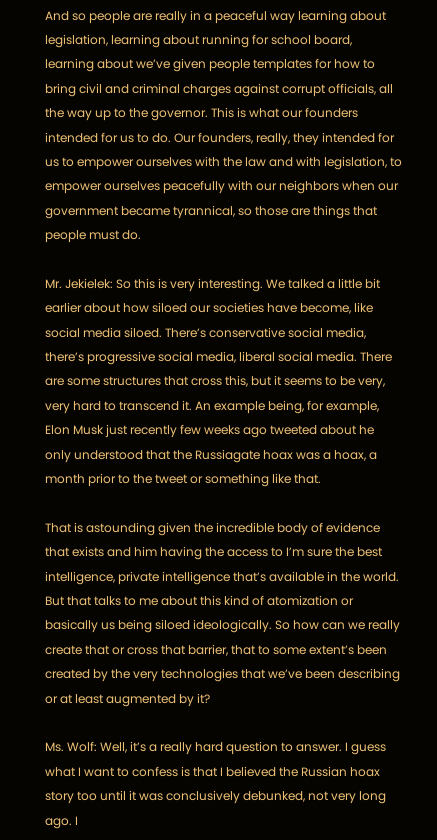And so people are really in a peaceful way learning about legislation, learning about running for school board, learning about we’ve given people templates for how to bring civil and criminal charges against corrupt officials, all the way up to the governor. This is what our founders intended for us to do. Our founders, really, they intended for us to empower ourselves with the law and with legislation, to empower ourselves peacefully with our neighbors when our government became tyrannical, so those are things that people must do.

Mr. Jekielek: So this is very interesting. We talked a little bit earlier about how siloed our societies have become, like social media siloed. There’s conservative social media, there’s progressive social media, liberal social media. There are some structures that cross this, but it seems to be very, very hard to transcend it. An example being, for example, Elon Musk just recently few weeks ago tweeted about he only understood that the Russiagate hoax was a hoax, a month prior to the tweet or something like that.

That is astounding given the incredible body of evidence that exists and him having the access to I’m sure the best intelligence, private intelligence that’s available in the world. But that talks to me about this kind of atomization or basically us being siloed ideologically. So how can we really create that or cross that barrier, that to some extent’s been created by the very technologies that we’ve been describing or at least augmented by it?

Ms. Wolf: Well, it’s a really hard question to answer. I guess what I want to confess is that I believed the Russian hoax story too until it was conclusively debunked, not very long ago. I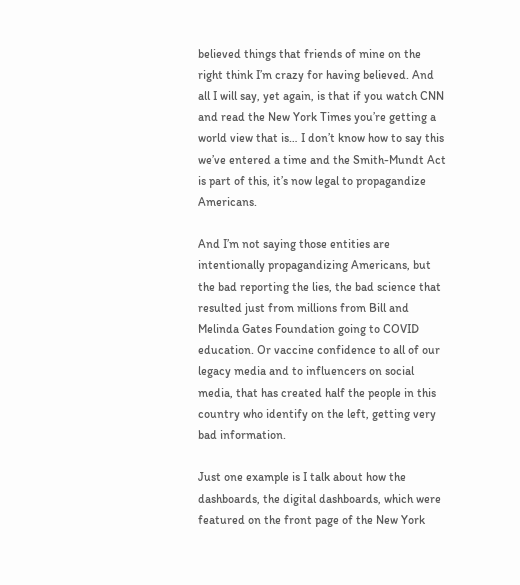believed things that friends of mine on the right think I’m crazy for having believed. And all I will say, yet again, is that if you watch CNN and read the New York Times you’re getting a world view that is… I don’t know how to say this we’ve entered a time and the Smith-Mundt Act is part of this, it’s now legal to propagandize Americans.

And I’m not saying those entities are intentionally propagandizing Americans, but the bad reporting the lies, the bad science that resulted just from millions from Bill and Melinda Gates Foundation going to COVID education. Or vaccine confidence to all of our legacy media and to influencers on social media, that has created half the people in this country who identify on the left, getting very bad information.

Just one example is I talk about how the dashboards, the digital dashboards, which were featured on the front page of the New York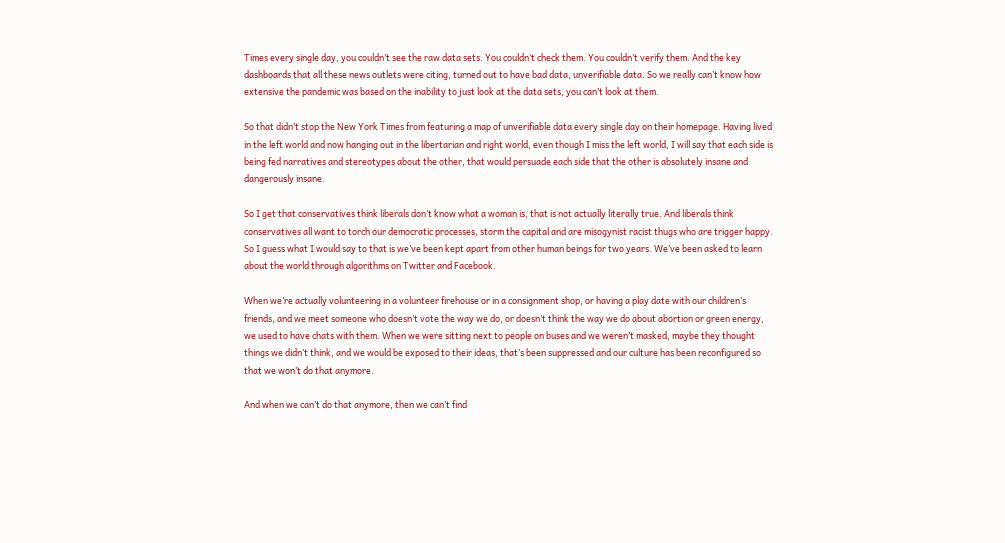Times every single day, you couldn’t see the raw data sets. You couldn’t check them. You couldn’t verify them. And the key dashboards that all these news outlets were citing, turned out to have bad data, unverifiable data. So we really can’t know how extensive the pandemic was based on the inability to just look at the data sets, you can’t look at them.

So that didn’t stop the New York Times from featuring a map of unverifiable data every single day on their homepage. Having lived in the left world and now hanging out in the libertarian and right world, even though I miss the left world, I will say that each side is being fed narratives and stereotypes about the other, that would persuade each side that the other is absolutely insane and dangerously insane.

So I get that conservatives think liberals don’t know what a woman is, that is not actually literally true. And liberals think conservatives all want to torch our democratic processes, storm the capital and are misogynist racist thugs who are trigger happy. So I guess what I would say to that is we’ve been kept apart from other human beings for two years. We’ve been asked to learn about the world through algorithms on Twitter and Facebook.

When we’re actually volunteering in a volunteer firehouse or in a consignment shop, or having a play date with our children’s friends, and we meet someone who doesn’t vote the way we do, or doesn’t think the way we do about abortion or green energy, we used to have chats with them. When we were sitting next to people on buses and we weren’t masked, maybe they thought things we didn’t think, and we would be exposed to their ideas, that’s been suppressed and our culture has been reconfigured so that we won’t do that anymore.

And when we can’t do that anymore, then we can’t find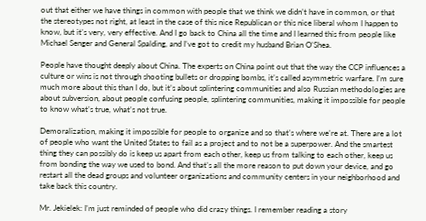out that either we have things in common with people that we think we didn’t have in common, or that the stereotypes not right, at least in the case of this nice Republican or this nice liberal whom I happen to know, but it’s very, very effective. And I go back to China all the time and I learned this from people like Michael Senger and General Spalding, and I’ve got to credit my husband Brian O’Shea.

People have thought deeply about China. The experts on China point out that the way the CCP influences a culture or wins is not through shooting bullets or dropping bombs, it’s called asymmetric warfare. I’m sure much more about this than I do, but it’s about splintering communities and also Russian methodologies are about subversion, about people confusing people, splintering communities, making it impossible for people to know what’s true, what’s not true.

Demoralization, making it impossible for people to organize and so that’s where we’re at. There are a lot of people who want the United States to fail as a project and to not be a superpower. And the smartest thing they can possibly do is keep us apart from each other, keep us from talking to each other, keep us from bonding the way we used to bond. And that’s all the more reason to put down your device, and go restart all the dead groups and volunteer organizations and community centers in your neighborhood and take back this country.

Mr. Jekielek: I’m just reminded of people who did crazy things. I remember reading a story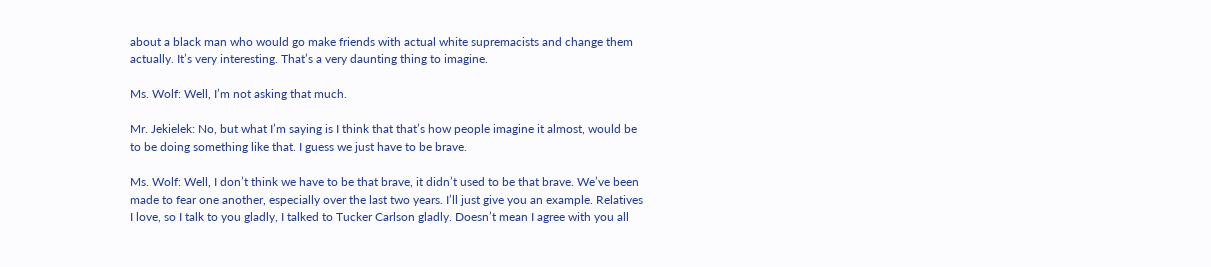about a black man who would go make friends with actual white supremacists and change them actually. It’s very interesting. That’s a very daunting thing to imagine.

Ms. Wolf: Well, I’m not asking that much.

Mr. Jekielek: No, but what I’m saying is I think that that’s how people imagine it almost, would be to be doing something like that. I guess we just have to be brave.

Ms. Wolf: Well, I don’t think we have to be that brave, it didn’t used to be that brave. We’ve been made to fear one another, especially over the last two years. I’ll just give you an example. Relatives I love, so I talk to you gladly, I talked to Tucker Carlson gladly. Doesn’t mean I agree with you all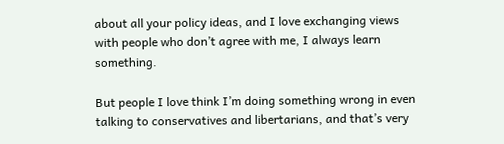about all your policy ideas, and I love exchanging views with people who don’t agree with me, I always learn something.

But people I love think I’m doing something wrong in even talking to conservatives and libertarians, and that’s very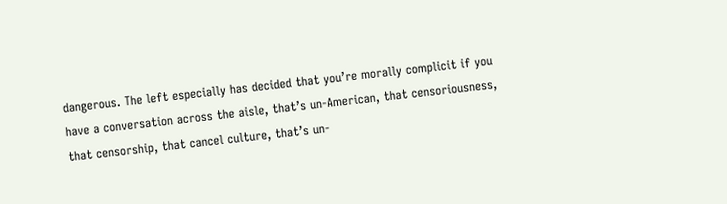dangerous. The left especially has decided that you’re morally complicit if you have a conversation across the aisle, that’s un-American, that censoriousness, that censorship, that cancel culture, that’s un-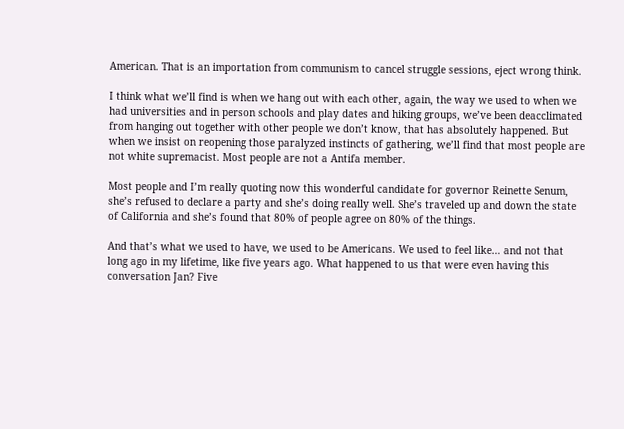American. That is an importation from communism to cancel struggle sessions, eject wrong think.

I think what we’ll find is when we hang out with each other, again, the way we used to when we had universities and in person schools and play dates and hiking groups, we’ve been deacclimated from hanging out together with other people we don’t know, that has absolutely happened. But when we insist on reopening those paralyzed instincts of gathering, we’ll find that most people are not white supremacist. Most people are not a Antifa member.

Most people and I’m really quoting now this wonderful candidate for governor Reinette Senum, she’s refused to declare a party and she’s doing really well. She’s traveled up and down the state of California and she’s found that 80% of people agree on 80% of the things.

And that’s what we used to have, we used to be Americans. We used to feel like… and not that long ago in my lifetime, like five years ago. What happened to us that were even having this conversation Jan? Five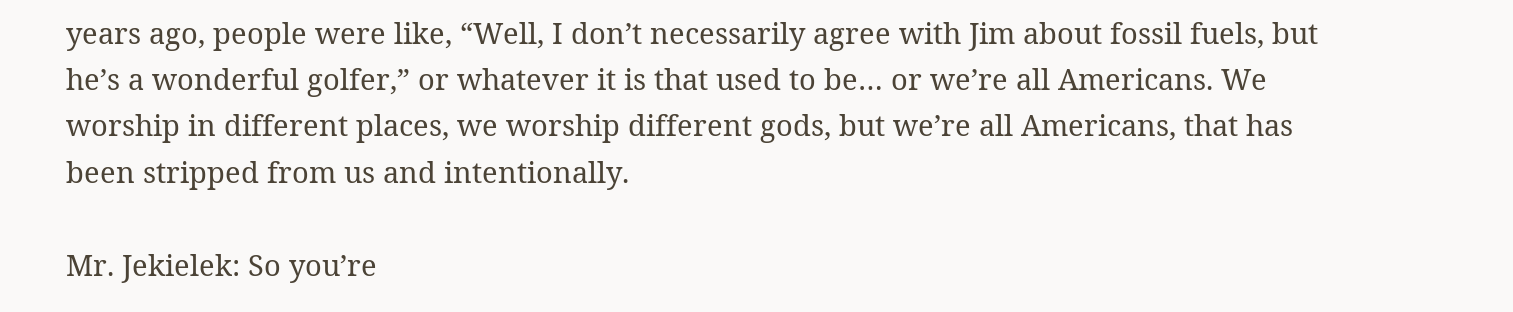years ago, people were like, “Well, I don’t necessarily agree with Jim about fossil fuels, but he’s a wonderful golfer,” or whatever it is that used to be… or we’re all Americans. We worship in different places, we worship different gods, but we’re all Americans, that has been stripped from us and intentionally.

Mr. Jekielek: So you’re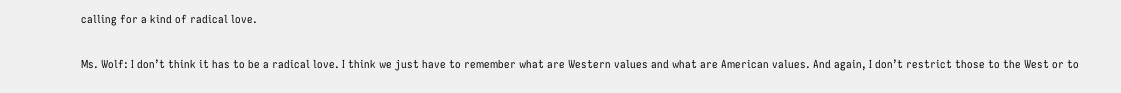calling for a kind of radical love.

Ms. Wolf: I don’t think it has to be a radical love. I think we just have to remember what are Western values and what are American values. And again, I don’t restrict those to the West or to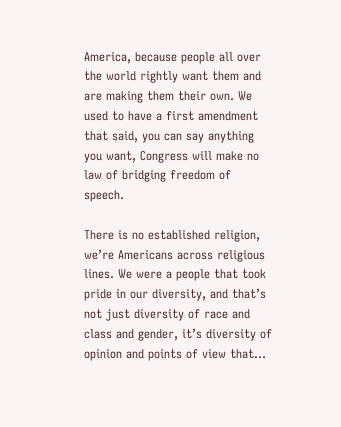America, because people all over the world rightly want them and are making them their own. We used to have a first amendment that said, you can say anything you want, Congress will make no law of bridging freedom of speech.

There is no established religion, we’re Americans across religious lines. We were a people that took pride in our diversity, and that’s not just diversity of race and class and gender, it’s diversity of opinion and points of view that…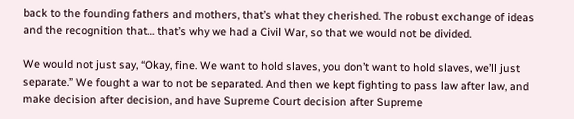back to the founding fathers and mothers, that’s what they cherished. The robust exchange of ideas and the recognition that… that’s why we had a Civil War, so that we would not be divided.

We would not just say, “Okay, fine. We want to hold slaves, you don’t want to hold slaves, we’ll just separate.” We fought a war to not be separated. And then we kept fighting to pass law after law, and make decision after decision, and have Supreme Court decision after Supreme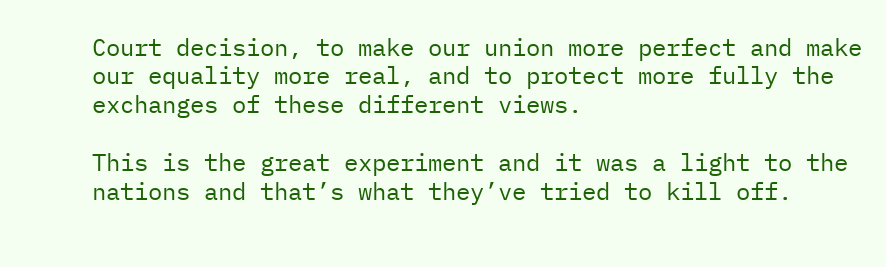Court decision, to make our union more perfect and make our equality more real, and to protect more fully the exchanges of these different views.

This is the great experiment and it was a light to the nations and that’s what they’ve tried to kill off.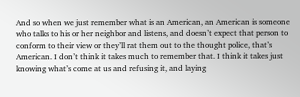And so when we just remember what is an American, an American is someone who talks to his or her neighbor and listens, and doesn’t expect that person to conform to their view or they’ll rat them out to the thought police, that’s American. I don’t think it takes much to remember that. I think it takes just knowing what’s come at us and refusing it, and laying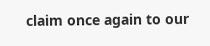claim once again to our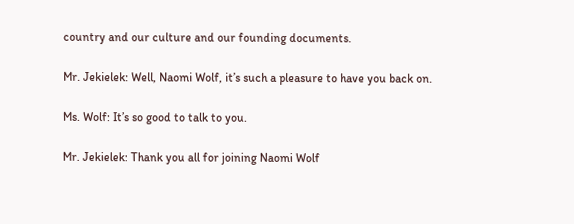country and our culture and our founding documents.

Mr. Jekielek: Well, Naomi Wolf, it’s such a pleasure to have you back on.

Ms. Wolf: It’s so good to talk to you.

Mr. Jekielek: Thank you all for joining Naomi Wolf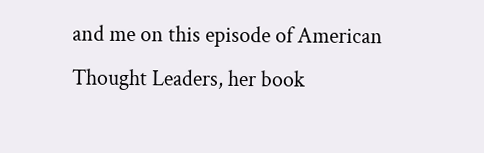and me on this episode of American Thought Leaders, her book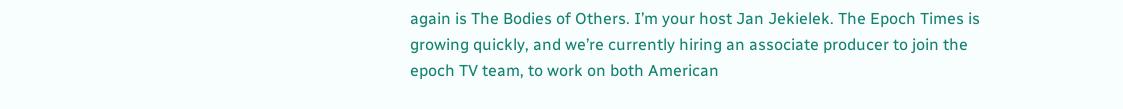again is The Bodies of Others. I’m your host Jan Jekielek. The Epoch Times is growing quickly, and we’re currently hiring an associate producer to join the epoch TV team, to work on both American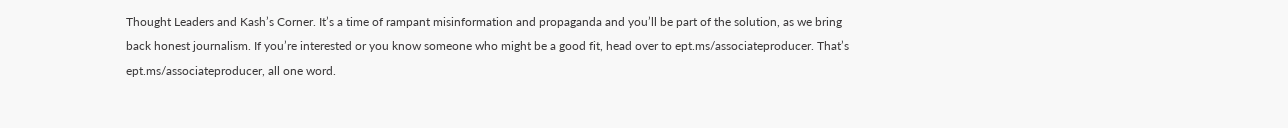Thought Leaders and Kash’s Corner. It’s a time of rampant misinformation and propaganda and you’ll be part of the solution, as we bring back honest journalism. If you’re interested or you know someone who might be a good fit, head over to ept.ms/associateproducer. That’s ept.ms/associateproducer, all one word.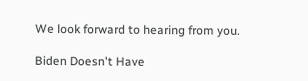We look forward to hearing from you.

Biden Doesn't Have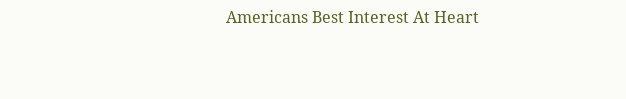Americans Best Interest At Heart